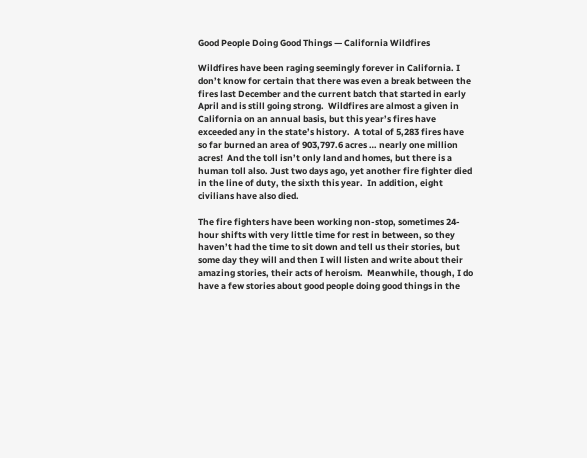Good People Doing Good Things — California Wildfires

Wildfires have been raging seemingly forever in California. I don’t know for certain that there was even a break between the fires last December and the current batch that started in early April and is still going strong.  Wildfires are almost a given in California on an annual basis, but this year’s fires have exceeded any in the state’s history.  A total of 5,283 fires have so far burned an area of 903,797.6 acres … nearly one million acres!  And the toll isn’t only land and homes, but there is a human toll also. Just two days ago, yet another fire fighter died in the line of duty, the sixth this year.  In addition, eight civilians have also died.

The fire fighters have been working non-stop, sometimes 24-hour shifts with very little time for rest in between, so they haven’t had the time to sit down and tell us their stories, but some day they will and then I will listen and write about their amazing stories, their acts of heroism.  Meanwhile, though, I do have a few stories about good people doing good things in the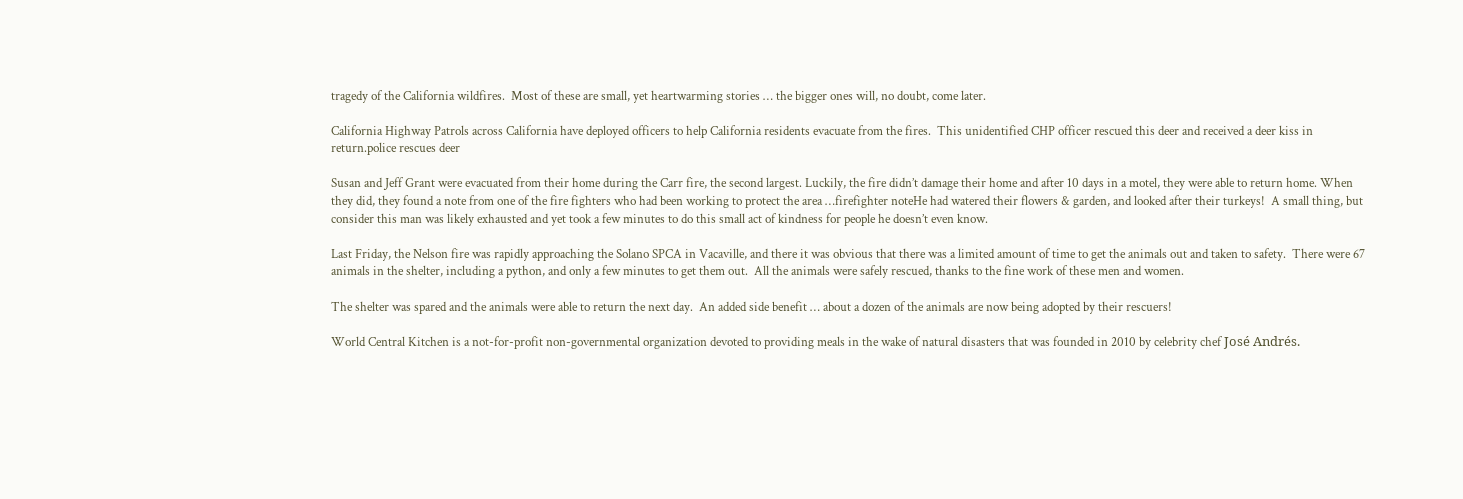tragedy of the California wildfires.  Most of these are small, yet heartwarming stories … the bigger ones will, no doubt, come later.

California Highway Patrols across California have deployed officers to help California residents evacuate from the fires.  This unidentified CHP officer rescued this deer and received a deer kiss in return.police rescues deer

Susan and Jeff Grant were evacuated from their home during the Carr fire, the second largest. Luckily, the fire didn’t damage their home and after 10 days in a motel, they were able to return home. When they did, they found a note from one of the fire fighters who had been working to protect the area …firefighter noteHe had watered their flowers & garden, and looked after their turkeys!  A small thing, but consider this man was likely exhausted and yet took a few minutes to do this small act of kindness for people he doesn’t even know.

Last Friday, the Nelson fire was rapidly approaching the Solano SPCA in Vacaville, and there it was obvious that there was a limited amount of time to get the animals out and taken to safety.  There were 67 animals in the shelter, including a python, and only a few minutes to get them out.  All the animals were safely rescued, thanks to the fine work of these men and women.

The shelter was spared and the animals were able to return the next day.  An added side benefit … about a dozen of the animals are now being adopted by their rescuers!

World Central Kitchen is a not-for-profit non-governmental organization devoted to providing meals in the wake of natural disasters that was founded in 2010 by celebrity chef José Andrés.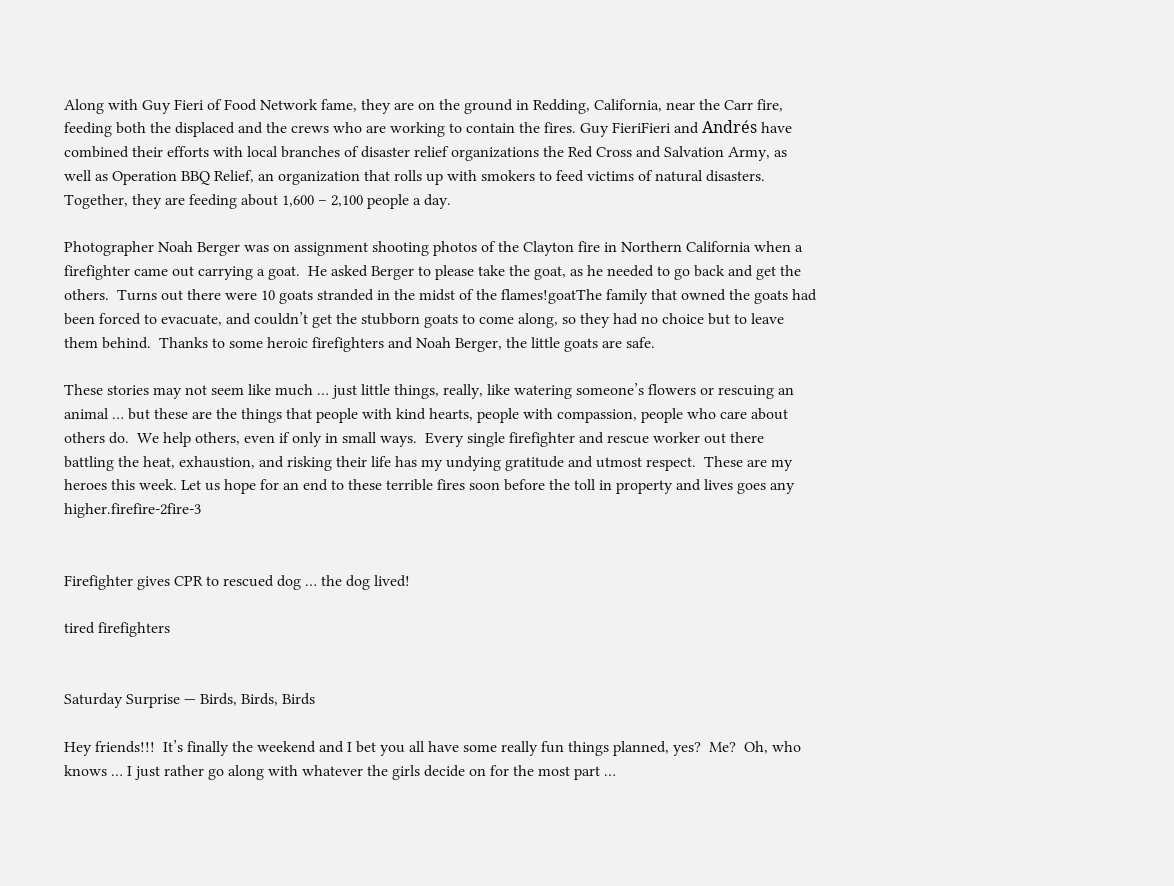Along with Guy Fieri of Food Network fame, they are on the ground in Redding, California, near the Carr fire, feeding both the displaced and the crews who are working to contain the fires. Guy FieriFieri and Andrés have combined their efforts with local branches of disaster relief organizations the Red Cross and Salvation Army, as well as Operation BBQ Relief, an organization that rolls up with smokers to feed victims of natural disasters.  Together, they are feeding about 1,600 – 2,100 people a day.

Photographer Noah Berger was on assignment shooting photos of the Clayton fire in Northern California when a firefighter came out carrying a goat.  He asked Berger to please take the goat, as he needed to go back and get the others.  Turns out there were 10 goats stranded in the midst of the flames!goatThe family that owned the goats had been forced to evacuate, and couldn’t get the stubborn goats to come along, so they had no choice but to leave them behind.  Thanks to some heroic firefighters and Noah Berger, the little goats are safe.

These stories may not seem like much … just little things, really, like watering someone’s flowers or rescuing an animal … but these are the things that people with kind hearts, people with compassion, people who care about others do.  We help others, even if only in small ways.  Every single firefighter and rescue worker out there battling the heat, exhaustion, and risking their life has my undying gratitude and utmost respect.  These are my heroes this week. Let us hope for an end to these terrible fires soon before the toll in property and lives goes any higher.firefire-2fire-3


Firefighter gives CPR to rescued dog … the dog lived!

tired firefighters


Saturday Surprise — Birds, Birds, Birds

Hey friends!!!  It’s finally the weekend and I bet you all have some really fun things planned, yes?  Me?  Oh, who knows … I just rather go along with whatever the girls decide on for the most part …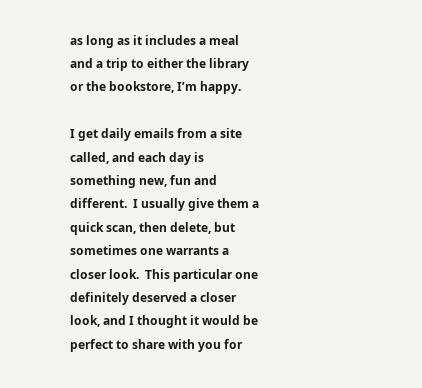as long as it includes a meal and a trip to either the library or the bookstore, I’m happy.

I get daily emails from a site called, and each day is something new, fun and different.  I usually give them a quick scan, then delete, but sometimes one warrants a closer look.  This particular one definitely deserved a closer look, and I thought it would be perfect to share with you for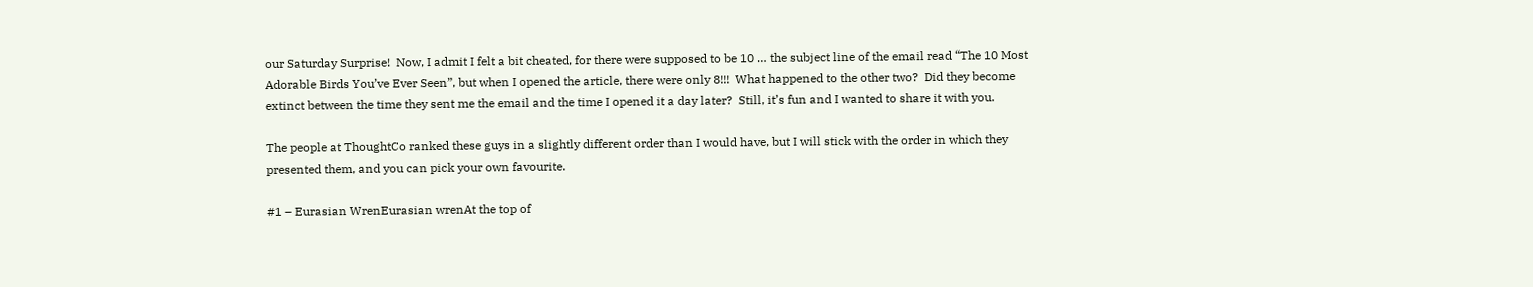our Saturday Surprise!  Now, I admit I felt a bit cheated, for there were supposed to be 10 … the subject line of the email read “The 10 Most Adorable Birds You’ve Ever Seen”, but when I opened the article, there were only 8!!!  What happened to the other two?  Did they become extinct between the time they sent me the email and the time I opened it a day later?  Still, it’s fun and I wanted to share it with you.

The people at ThoughtCo ranked these guys in a slightly different order than I would have, but I will stick with the order in which they presented them, and you can pick your own favourite.

#1 – Eurasian WrenEurasian wrenAt the top of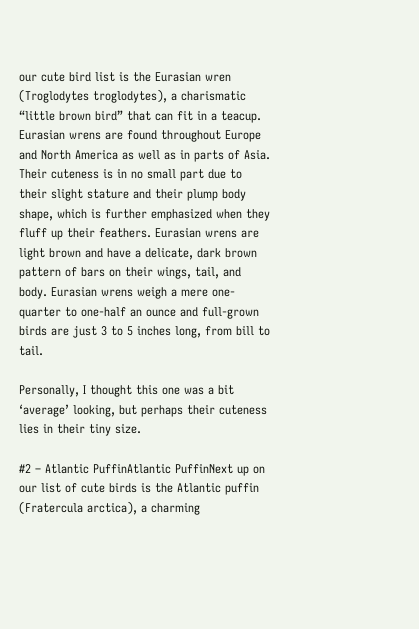our cute bird list is the Eurasian wren (Troglodytes troglodytes), a charismatic “little brown bird” that can fit in a teacup. Eurasian wrens are found throughout Europe and North America as well as in parts of Asia. Their cuteness is in no small part due to their slight stature and their plump body shape, which is further emphasized when they fluff up their feathers. Eurasian wrens are light brown and have a delicate, dark brown pattern of bars on their wings, tail, and body. Eurasian wrens weigh a mere one-quarter to one-half an ounce and full-grown birds are just 3 to 5 inches long, from bill to tail.

Personally, I thought this one was a bit ‘average’ looking, but perhaps their cuteness lies in their tiny size.

#2 – Atlantic PuffinAtlantic PuffinNext up on our list of cute birds is the Atlantic puffin (Fratercula arctica), a charming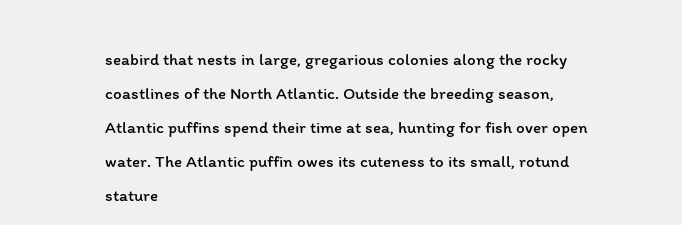seabird that nests in large, gregarious colonies along the rocky coastlines of the North Atlantic. Outside the breeding season, Atlantic puffins spend their time at sea, hunting for fish over open water. The Atlantic puffin owes its cuteness to its small, rotund stature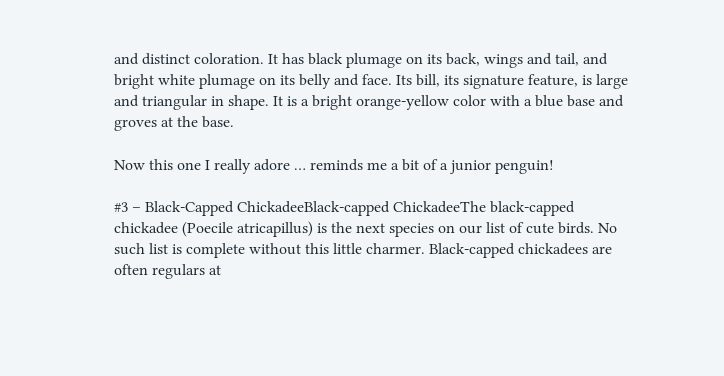and distinct coloration. It has black plumage on its back, wings and tail, and bright white plumage on its belly and face. Its bill, its signature feature, is large and triangular in shape. It is a bright orange-yellow color with a blue base and groves at the base.

Now this one I really adore … reminds me a bit of a junior penguin!

#3 – Black-Capped ChickadeeBlack-capped ChickadeeThe black-capped chickadee (Poecile atricapillus) is the next species on our list of cute birds. No such list is complete without this little charmer. Black-capped chickadees are often regulars at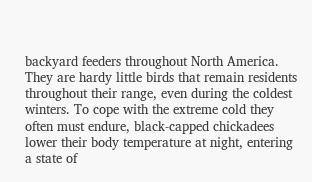backyard feeders throughout North America. They are hardy little birds that remain residents throughout their range, even during the coldest winters. To cope with the extreme cold they often must endure, black-capped chickadees lower their body temperature at night, entering a state of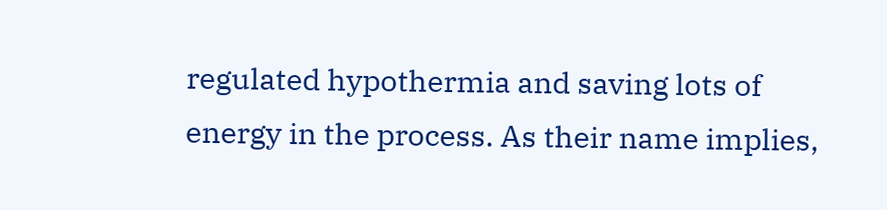regulated hypothermia and saving lots of energy in the process. As their name implies,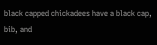black capped chickadees have a black cap, bib, and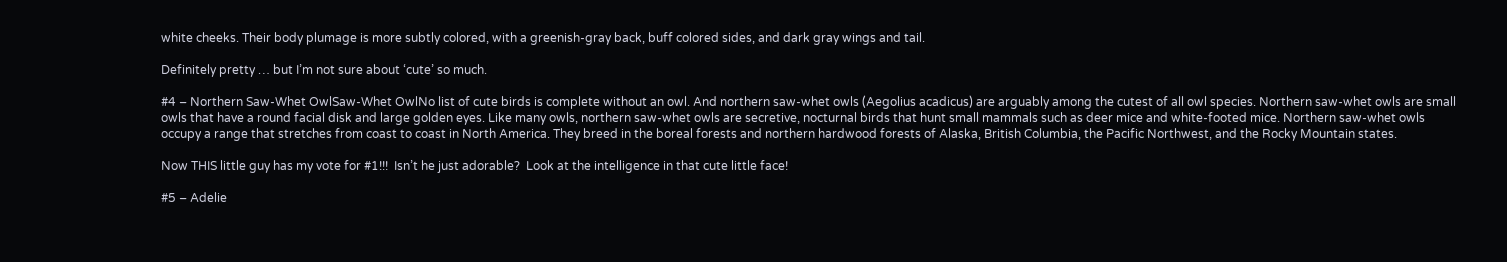white cheeks. Their body plumage is more subtly colored, with a greenish-gray back, buff colored sides, and dark gray wings and tail.

Definitely pretty … but I’m not sure about ‘cute’ so much.

#4 – Northern Saw-Whet OwlSaw-Whet OwlNo list of cute birds is complete without an owl. And northern saw-whet owls (Aegolius acadicus) are arguably among the cutest of all owl species. Northern saw-whet owls are small owls that have a round facial disk and large golden eyes. Like many owls, northern saw-whet owls are secretive, nocturnal birds that hunt small mammals such as deer mice and white-footed mice. Northern saw-whet owls occupy a range that stretches from coast to coast in North America. They breed in the boreal forests and northern hardwood forests of Alaska, British Columbia, the Pacific Northwest, and the Rocky Mountain states.

Now THIS little guy has my vote for #1!!!  Isn’t he just adorable?  Look at the intelligence in that cute little face!

#5 – Adelie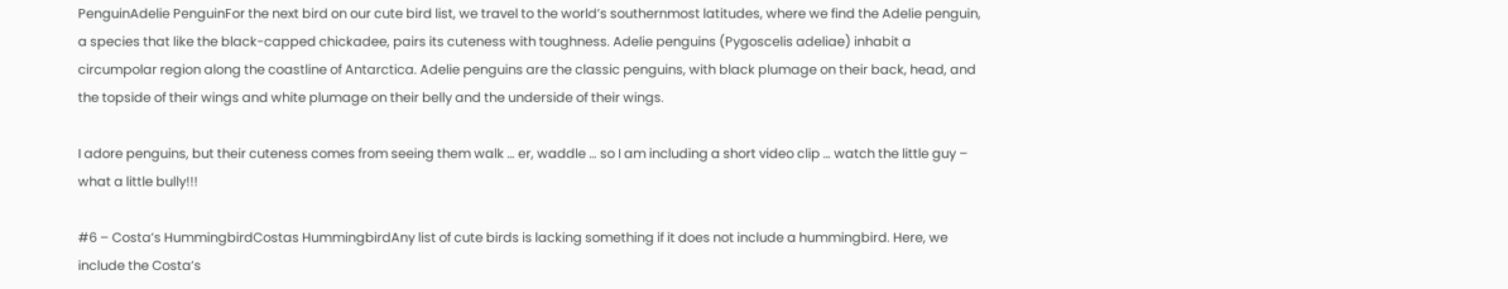PenguinAdelie PenguinFor the next bird on our cute bird list, we travel to the world’s southernmost latitudes, where we find the Adelie penguin, a species that like the black-capped chickadee, pairs its cuteness with toughness. Adelie penguins (Pygoscelis adeliae) inhabit a circumpolar region along the coastline of Antarctica. Adelie penguins are the classic penguins, with black plumage on their back, head, and the topside of their wings and white plumage on their belly and the underside of their wings.

I adore penguins, but their cuteness comes from seeing them walk … er, waddle … so I am including a short video clip … watch the little guy – what a little bully!!!

#6 – Costa’s HummingbirdCostas HummingbirdAny list of cute birds is lacking something if it does not include a hummingbird. Here, we include the Costa’s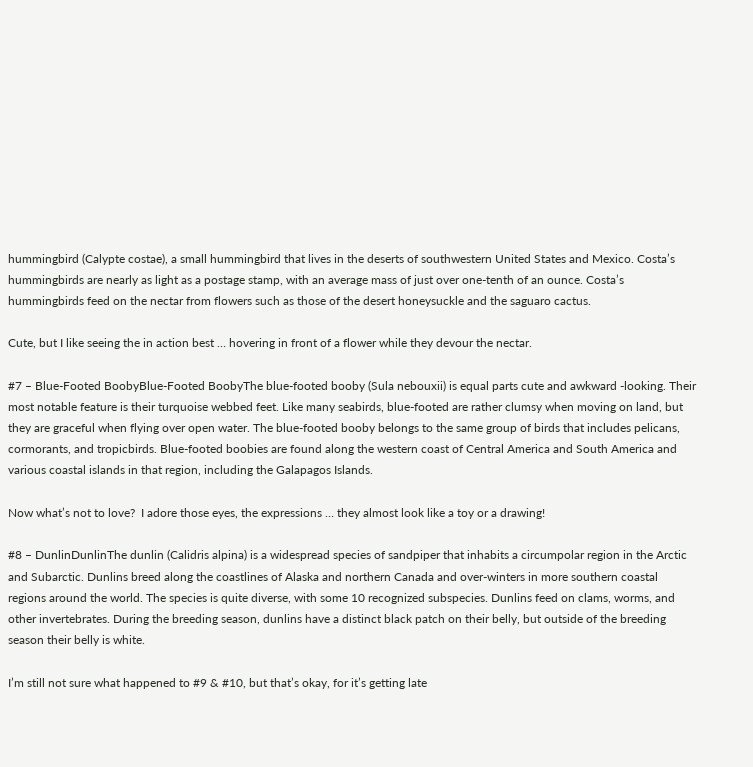hummingbird (Calypte costae), a small hummingbird that lives in the deserts of southwestern United States and Mexico. Costa’s hummingbirds are nearly as light as a postage stamp, with an average mass of just over one-tenth of an ounce. Costa’s hummingbirds feed on the nectar from flowers such as those of the desert honeysuckle and the saguaro cactus.

Cute, but I like seeing the in action best … hovering in front of a flower while they devour the nectar.

#7 – Blue-Footed BoobyBlue-Footed BoobyThe blue-footed booby (Sula nebouxii) is equal parts cute and awkward -looking. Their most notable feature is their turquoise webbed feet. Like many seabirds, blue-footed are rather clumsy when moving on land, but they are graceful when flying over open water. The blue-footed booby belongs to the same group of birds that includes pelicans, cormorants, and tropicbirds. Blue-footed boobies are found along the western coast of Central America and South America and various coastal islands in that region, including the Galapagos Islands.

Now what’s not to love?  I adore those eyes, the expressions … they almost look like a toy or a drawing!

#8 – DunlinDunlinThe dunlin (Calidris alpina) is a widespread species of sandpiper that inhabits a circumpolar region in the Arctic and Subarctic. Dunlins breed along the coastlines of Alaska and northern Canada and over-winters in more southern coastal regions around the world. The species is quite diverse, with some 10 recognized subspecies. Dunlins feed on clams, worms, and other invertebrates. During the breeding season, dunlins have a distinct black patch on their belly, but outside of the breeding season their belly is white.

I’m still not sure what happened to #9 & #10, but that’s okay, for it’s getting late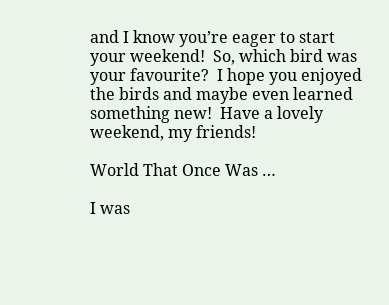and I know you’re eager to start your weekend!  So, which bird was your favourite?  I hope you enjoyed the birds and maybe even learned something new!  Have a lovely weekend, my friends!

World That Once Was …

I was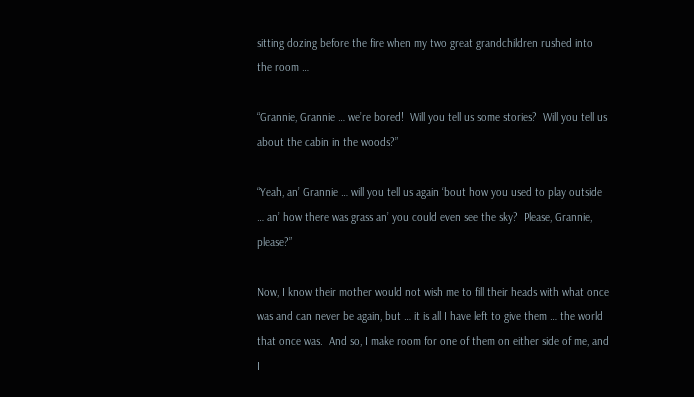sitting dozing before the fire when my two great grandchildren rushed into the room …

“Grannie, Grannie … we’re bored!  Will you tell us some stories?  Will you tell us about the cabin in the woods?”

“Yeah, an’ Grannie … will you tell us again ‘bout how you used to play outside … an’ how there was grass an’ you could even see the sky?  Please, Grannie, please?”

Now, I know their mother would not wish me to fill their heads with what once was and can never be again, but … it is all I have left to give them … the world that once was.  And so, I make room for one of them on either side of me, and I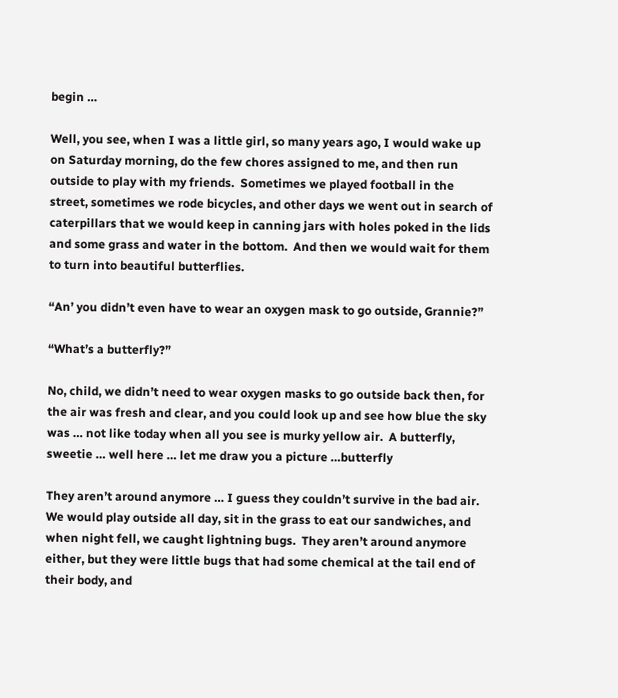begin …

Well, you see, when I was a little girl, so many years ago, I would wake up on Saturday morning, do the few chores assigned to me, and then run outside to play with my friends.  Sometimes we played football in the street, sometimes we rode bicycles, and other days we went out in search of caterpillars that we would keep in canning jars with holes poked in the lids and some grass and water in the bottom.  And then we would wait for them to turn into beautiful butterflies.

“An’ you didn’t even have to wear an oxygen mask to go outside, Grannie?”

“What’s a butterfly?”

No, child, we didn’t need to wear oxygen masks to go outside back then, for the air was fresh and clear, and you could look up and see how blue the sky was … not like today when all you see is murky yellow air.  A butterfly, sweetie … well here … let me draw you a picture …butterfly

They aren’t around anymore … I guess they couldn’t survive in the bad air. We would play outside all day, sit in the grass to eat our sandwiches, and when night fell, we caught lightning bugs.  They aren’t around anymore either, but they were little bugs that had some chemical at the tail end of their body, and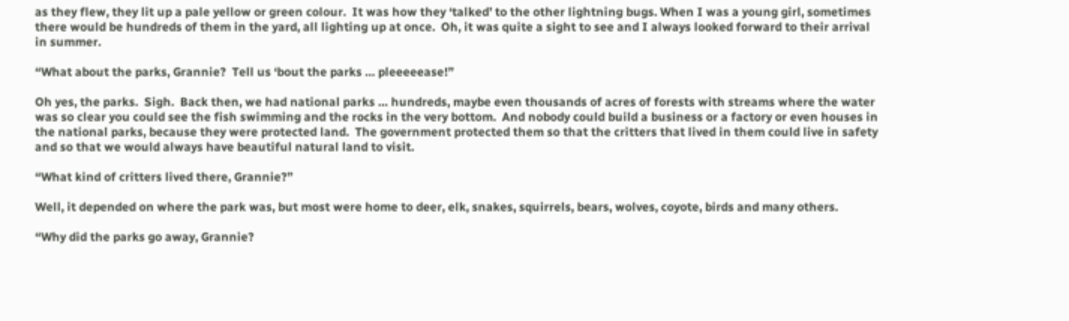as they flew, they lit up a pale yellow or green colour.  It was how they ‘talked’ to the other lightning bugs. When I was a young girl, sometimes there would be hundreds of them in the yard, all lighting up at once.  Oh, it was quite a sight to see and I always looked forward to their arrival in summer.

“What about the parks, Grannie?  Tell us ‘bout the parks … pleeeeease!”

Oh yes, the parks.  Sigh.  Back then, we had national parks … hundreds, maybe even thousands of acres of forests with streams where the water was so clear you could see the fish swimming and the rocks in the very bottom.  And nobody could build a business or a factory or even houses in the national parks, because they were protected land.  The government protected them so that the critters that lived in them could live in safety and so that we would always have beautiful natural land to visit.

“What kind of critters lived there, Grannie?”

Well, it depended on where the park was, but most were home to deer, elk, snakes, squirrels, bears, wolves, coyote, birds and many others.

“Why did the parks go away, Grannie?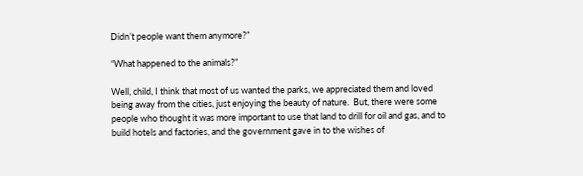Didn’t people want them anymore?”

“What happened to the animals?”

Well, child, I think that most of us wanted the parks, we appreciated them and loved being away from the cities, just enjoying the beauty of nature.  But, there were some people who thought it was more important to use that land to drill for oil and gas, and to build hotels and factories, and the government gave in to the wishes of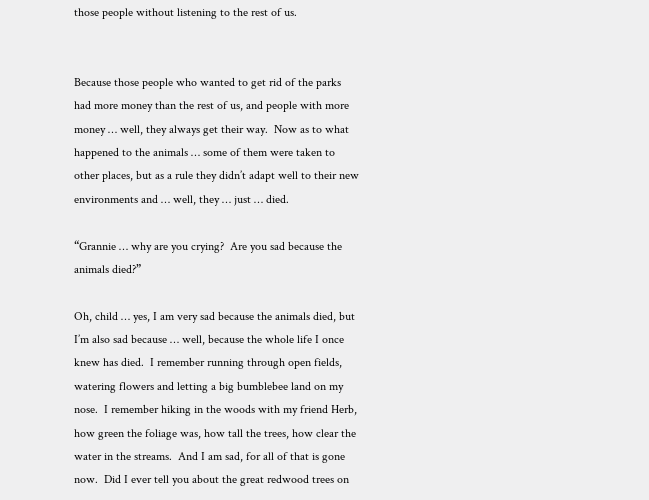those people without listening to the rest of us.


Because those people who wanted to get rid of the parks had more money than the rest of us, and people with more money … well, they always get their way.  Now as to what happened to the animals … some of them were taken to other places, but as a rule they didn’t adapt well to their new environments and … well, they … just … died.

“Grannie … why are you crying?  Are you sad because the animals died?”

Oh, child … yes, I am very sad because the animals died, but I’m also sad because … well, because the whole life I once knew has died.  I remember running through open fields, watering flowers and letting a big bumblebee land on my nose.  I remember hiking in the woods with my friend Herb, how green the foliage was, how tall the trees, how clear the water in the streams.  And I am sad, for all of that is gone now.  Did I ever tell you about the great redwood trees on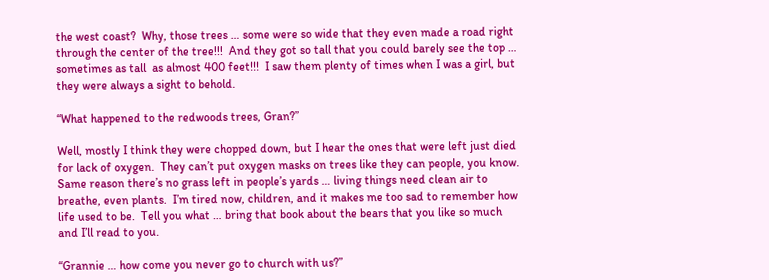the west coast?  Why, those trees … some were so wide that they even made a road right through the center of the tree!!!  And they got so tall that you could barely see the top … sometimes as tall  as almost 400 feet!!!  I saw them plenty of times when I was a girl, but they were always a sight to behold.

“What happened to the redwoods trees, Gran?”

Well, mostly I think they were chopped down, but I hear the ones that were left just died for lack of oxygen.  They can’t put oxygen masks on trees like they can people, you know.  Same reason there’s no grass left in people’s yards … living things need clean air to breathe, even plants.  I’m tired now, children, and it makes me too sad to remember how life used to be.  Tell you what … bring that book about the bears that you like so much and I’ll read to you.

“Grannie … how come you never go to church with us?”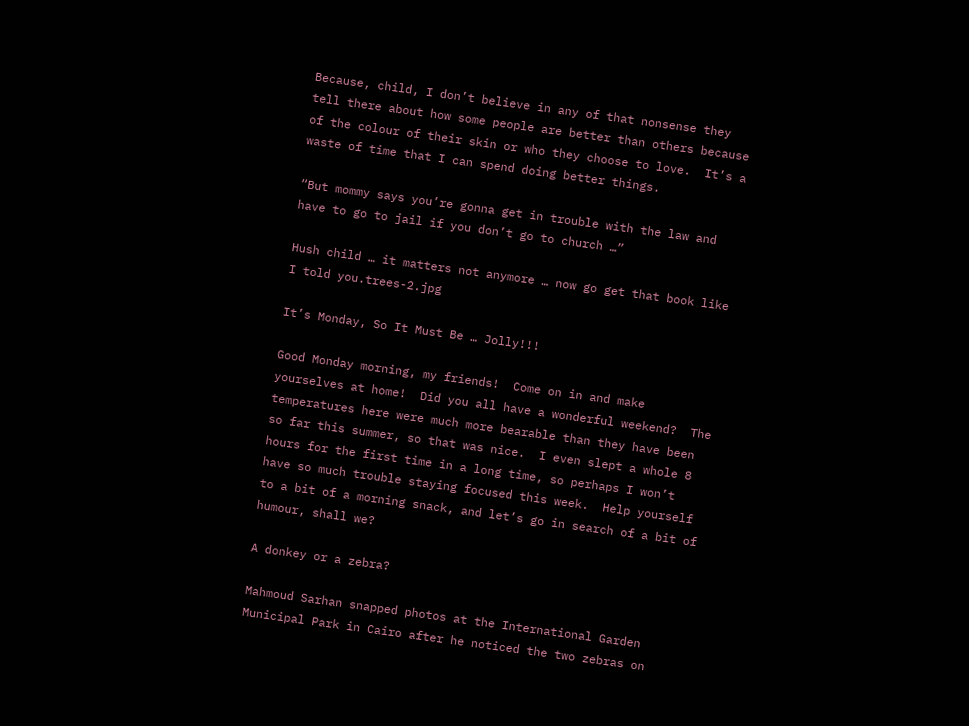Because, child, I don’t believe in any of that nonsense they tell there about how some people are better than others because of the colour of their skin or who they choose to love.  It’s a waste of time that I can spend doing better things.

“But mommy says you’re gonna get in trouble with the law and have to go to jail if you don’t go to church …”

Hush child … it matters not anymore … now go get that book like I told you.trees-2.jpg

It’s Monday, So It Must Be … Jolly!!!

Good Monday morning, my friends!  Come on in and make yourselves at home!  Did you all have a wonderful weekend?  The temperatures here were much more bearable than they have been so far this summer, so that was nice.  I even slept a whole 8 hours for the first time in a long time, so perhaps I won’t have so much trouble staying focused this week.  Help yourself to a bit of a morning snack, and let’s go in search of a bit of humour, shall we?

A donkey or a zebra?

Mahmoud Sarhan snapped photos at the International Garden Municipal Park in Cairo after he noticed the two zebras on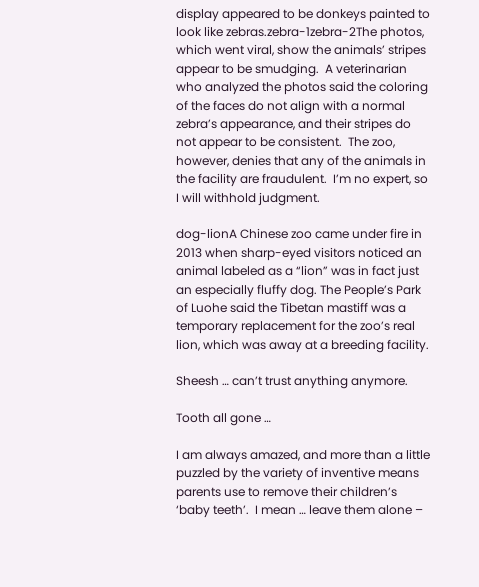display appeared to be donkeys painted to look like zebras.zebra-1zebra-2The photos, which went viral, show the animals’ stripes appear to be smudging.  A veterinarian who analyzed the photos said the coloring of the faces do not align with a normal zebra’s appearance, and their stripes do not appear to be consistent.  The zoo, however, denies that any of the animals in the facility are fraudulent.  I’m no expert, so I will withhold judgment.

dog-lionA Chinese zoo came under fire in 2013 when sharp-eyed visitors noticed an animal labeled as a “lion” was in fact just an especially fluffy dog. The People’s Park of Luohe said the Tibetan mastiff was a temporary replacement for the zoo’s real lion, which was away at a breeding facility.

Sheesh … can’t trust anything anymore.

Tooth all gone …

I am always amazed, and more than a little puzzled by the variety of inventive means parents use to remove their children’s ‘baby teeth’.  I mean … leave them alone –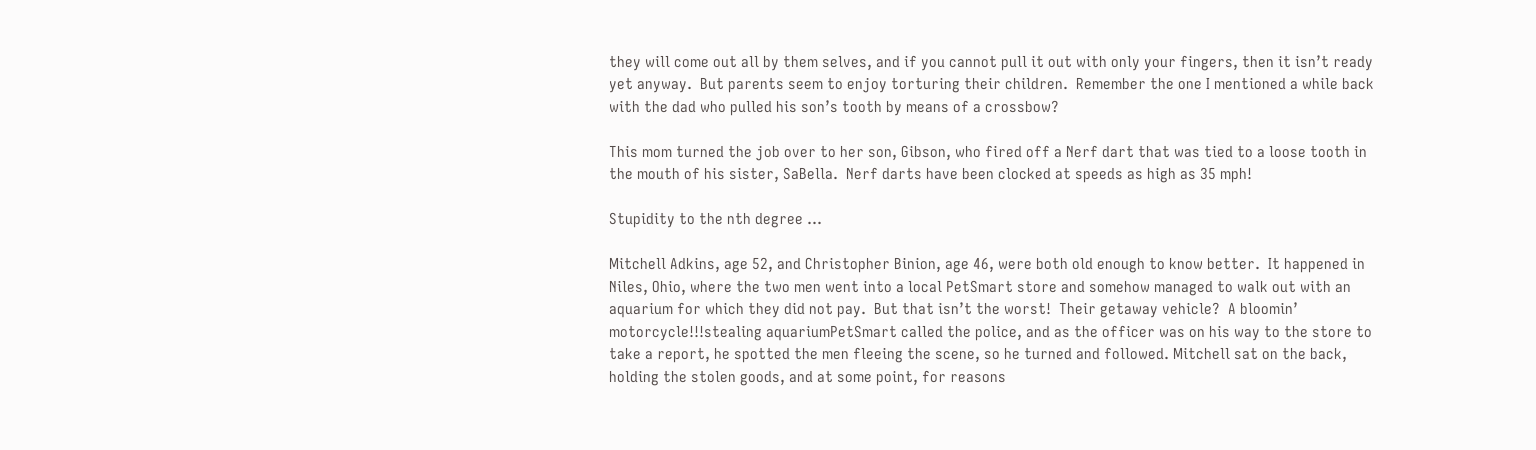they will come out all by them selves, and if you cannot pull it out with only your fingers, then it isn’t ready yet anyway.  But parents seem to enjoy torturing their children.  Remember the one I mentioned a while back with the dad who pulled his son’s tooth by means of a crossbow?

This mom turned the job over to her son, Gibson, who fired off a Nerf dart that was tied to a loose tooth in the mouth of his sister, SaBella.  Nerf darts have been clocked at speeds as high as 35 mph!

Stupidity to the nth degree …

Mitchell Adkins, age 52, and Christopher Binion, age 46, were both old enough to know better.  It happened in Niles, Ohio, where the two men went into a local PetSmart store and somehow managed to walk out with an aquarium for which they did not pay.  But that isn’t the worst!  Their getaway vehicle?  A bloomin’ motorcycle!!!stealing aquariumPetSmart called the police, and as the officer was on his way to the store to take a report, he spotted the men fleeing the scene, so he turned and followed. Mitchell sat on the back, holding the stolen goods, and at some point, for reasons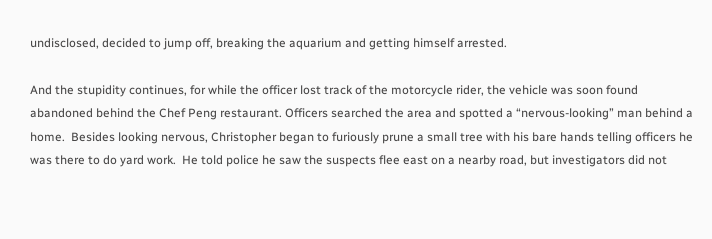undisclosed, decided to jump off, breaking the aquarium and getting himself arrested.

And the stupidity continues, for while the officer lost track of the motorcycle rider, the vehicle was soon found abandoned behind the Chef Peng restaurant. Officers searched the area and spotted a “nervous-looking” man behind a home.  Besides looking nervous, Christopher began to furiously prune a small tree with his bare hands telling officers he was there to do yard work.  He told police he saw the suspects flee east on a nearby road, but investigators did not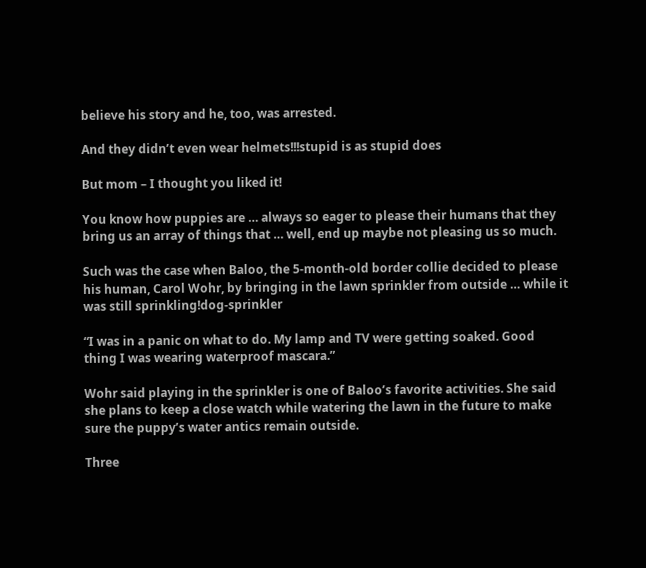believe his story and he, too, was arrested.

And they didn’t even wear helmets!!!stupid is as stupid does

But mom – I thought you liked it!

You know how puppies are … always so eager to please their humans that they bring us an array of things that … well, end up maybe not pleasing us so much.

Such was the case when Baloo, the 5-month-old border collie decided to please his human, Carol Wohr, by bringing in the lawn sprinkler from outside … while it was still sprinkling!dog-sprinkler

“I was in a panic on what to do. My lamp and TV were getting soaked. Good thing I was wearing waterproof mascara.”

Wohr said playing in the sprinkler is one of Baloo’s favorite activities. She said she plans to keep a close watch while watering the lawn in the future to make sure the puppy’s water antics remain outside.

Three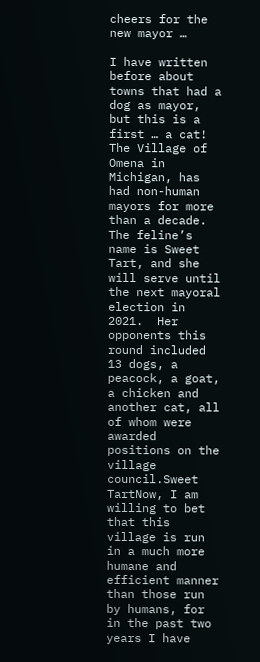cheers for the new mayor …

I have written before about towns that had a dog as mayor, but this is a first … a cat!  The Village of Omena in Michigan, has had non-human mayors for more than a decade.  The feline’s name is Sweet Tart, and she will serve until the next mayoral election in 2021.  Her opponents this round included 13 dogs, a peacock, a goat, a chicken and another cat, all of whom were awarded positions on the village council.Sweet TartNow, I am willing to bet that this village is run in a much more humane and efficient manner than those run by humans, for in the past two years I have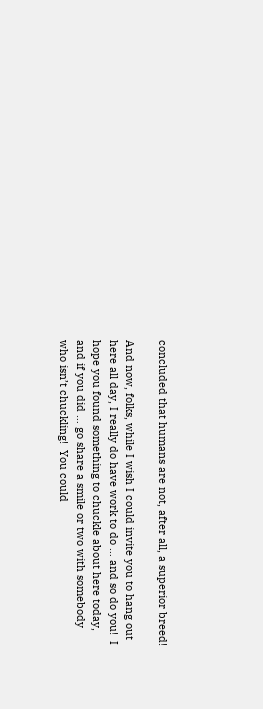concluded that humans are not, after all, a superior breed!

And now, folks, while I wish I could invite you to hang out here all day, I really do have work to do … and so do you!  I hope you found something to chuckle about here today, and if you did … go share a smile or two with somebody who isn’t chuckling!  You could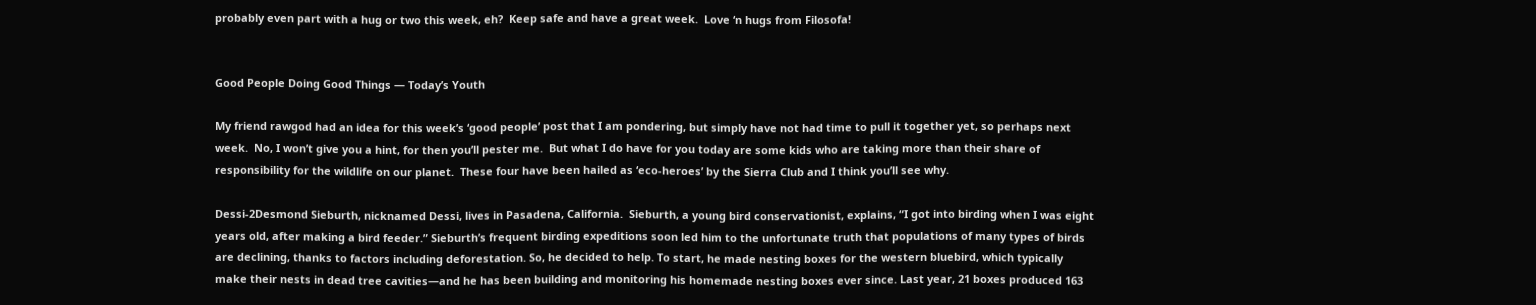probably even part with a hug or two this week, eh?  Keep safe and have a great week.  Love ‘n hugs from Filosofa!


Good People Doing Good Things — Today’s Youth

My friend rawgod had an idea for this week’s ‘good people’ post that I am pondering, but simply have not had time to pull it together yet, so perhaps next week.  No, I won’t give you a hint, for then you’ll pester me.  But what I do have for you today are some kids who are taking more than their share of responsibility for the wildlife on our planet.  These four have been hailed as ‘eco-heroes’ by the Sierra Club and I think you’ll see why.

Dessi-2Desmond Sieburth, nicknamed Dessi, lives in Pasadena, California.  Sieburth, a young bird conservationist, explains, “I got into birding when I was eight years old, after making a bird feeder.” Sieburth’s frequent birding expeditions soon led him to the unfortunate truth that populations of many types of birds are declining, thanks to factors including deforestation. So, he decided to help. To start, he made nesting boxes for the western bluebird, which typically make their nests in dead tree cavities—and he has been building and monitoring his homemade nesting boxes ever since. Last year, 21 boxes produced 163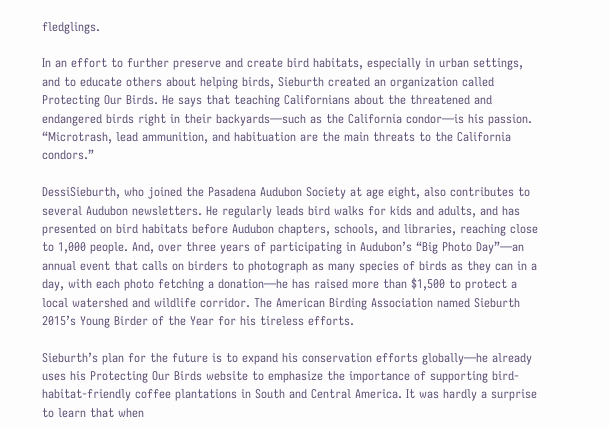fledglings.

In an effort to further preserve and create bird habitats, especially in urban settings, and to educate others about helping birds, Sieburth created an organization called Protecting Our Birds. He says that teaching Californians about the threatened and endangered birds right in their backyards—such as the California condor—is his passion. “Microtrash, lead ammunition, and habituation are the main threats to the California condors.”

DessiSieburth, who joined the Pasadena Audubon Society at age eight, also contributes to several Audubon newsletters. He regularly leads bird walks for kids and adults, and has presented on bird habitats before Audubon chapters, schools, and libraries, reaching close to 1,000 people. And, over three years of participating in Audubon’s “Big Photo Day”—an annual event that calls on birders to photograph as many species of birds as they can in a day, with each photo fetching a donation—he has raised more than $1,500 to protect a local watershed and wildlife corridor. The American Birding Association named Sieburth 2015’s Young Birder of the Year for his tireless efforts.

Sieburth’s plan for the future is to expand his conservation efforts globally—he already uses his Protecting Our Birds website to emphasize the importance of supporting bird-habitat-friendly coffee plantations in South and Central America. It was hardly a surprise to learn that when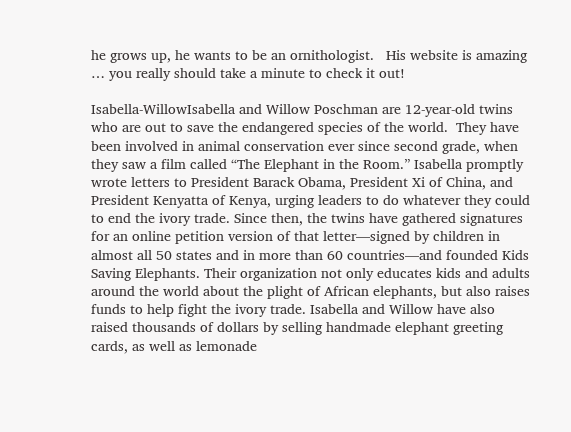he grows up, he wants to be an ornithologist.   His website is amazing … you really should take a minute to check it out!

Isabella-WillowIsabella and Willow Poschman are 12-year-old twins who are out to save the endangered species of the world.  They have been involved in animal conservation ever since second grade, when they saw a film called “The Elephant in the Room.” Isabella promptly wrote letters to President Barack Obama, President Xi of China, and President Kenyatta of Kenya, urging leaders to do whatever they could to end the ivory trade. Since then, the twins have gathered signatures for an online petition version of that letter—signed by children in almost all 50 states and in more than 60 countries—and founded Kids Saving Elephants. Their organization not only educates kids and adults around the world about the plight of African elephants, but also raises funds to help fight the ivory trade. Isabella and Willow have also raised thousands of dollars by selling handmade elephant greeting cards, as well as lemonade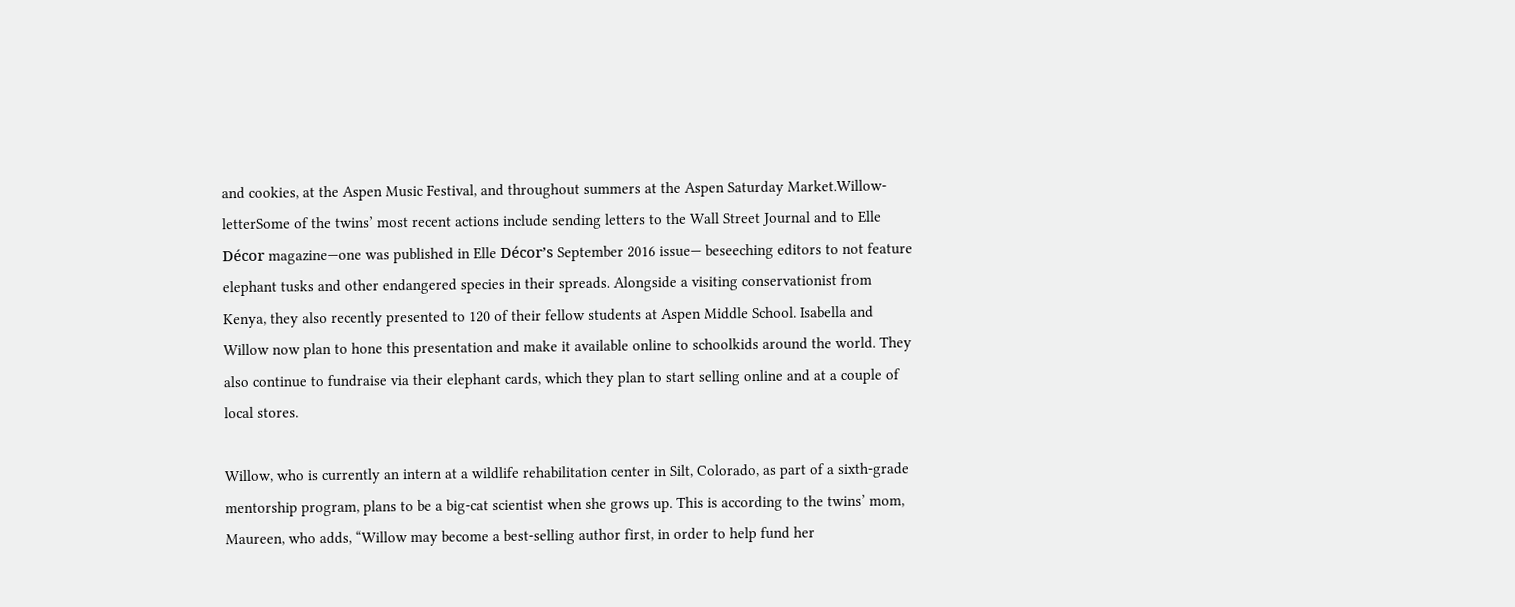and cookies, at the Aspen Music Festival, and throughout summers at the Aspen Saturday Market.Willow-letterSome of the twins’ most recent actions include sending letters to the Wall Street Journal and to Elle Décor magazine—one was published in Elle Décor’s September 2016 issue— beseeching editors to not feature elephant tusks and other endangered species in their spreads. Alongside a visiting conservationist from Kenya, they also recently presented to 120 of their fellow students at Aspen Middle School. Isabella and Willow now plan to hone this presentation and make it available online to schoolkids around the world. They also continue to fundraise via their elephant cards, which they plan to start selling online and at a couple of local stores.

Willow, who is currently an intern at a wildlife rehabilitation center in Silt, Colorado, as part of a sixth-grade mentorship program, plans to be a big-cat scientist when she grows up. This is according to the twins’ mom, Maureen, who adds, “Willow may become a best-selling author first, in order to help fund her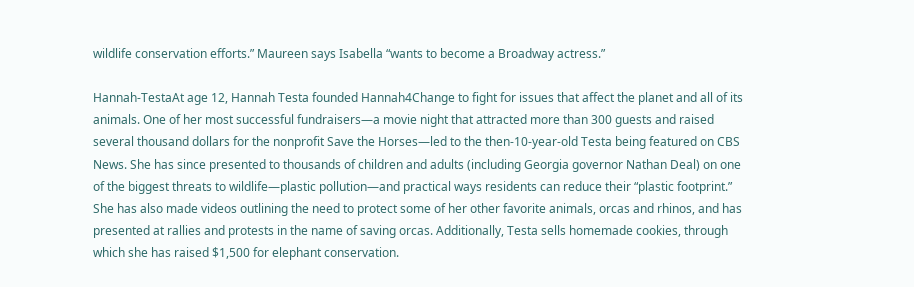wildlife conservation efforts.” Maureen says Isabella “wants to become a Broadway actress.”

Hannah-TestaAt age 12, Hannah Testa founded Hannah4Change to fight for issues that affect the planet and all of its animals. One of her most successful fundraisers—a movie night that attracted more than 300 guests and raised several thousand dollars for the nonprofit Save the Horses—led to the then-10-year-old Testa being featured on CBS News. She has since presented to thousands of children and adults (including Georgia governor Nathan Deal) on one of the biggest threats to wildlife—plastic pollution—and practical ways residents can reduce their “plastic footprint.” She has also made videos outlining the need to protect some of her other favorite animals, orcas and rhinos, and has presented at rallies and protests in the name of saving orcas. Additionally, Testa sells homemade cookies, through which she has raised $1,500 for elephant conservation.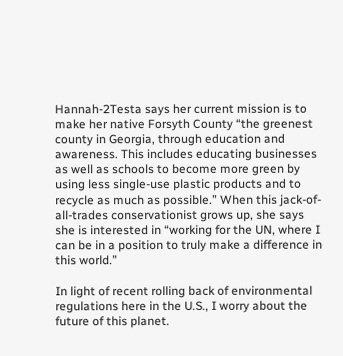Hannah-2Testa says her current mission is to make her native Forsyth County “the greenest county in Georgia, through education and awareness. This includes educating businesses as well as schools to become more green by using less single-use plastic products and to recycle as much as possible.” When this jack-of-all-trades conservationist grows up, she says she is interested in “working for the UN, where I can be in a position to truly make a difference in this world.”

In light of recent rolling back of environmental regulations here in the U.S., I worry about the future of this planet.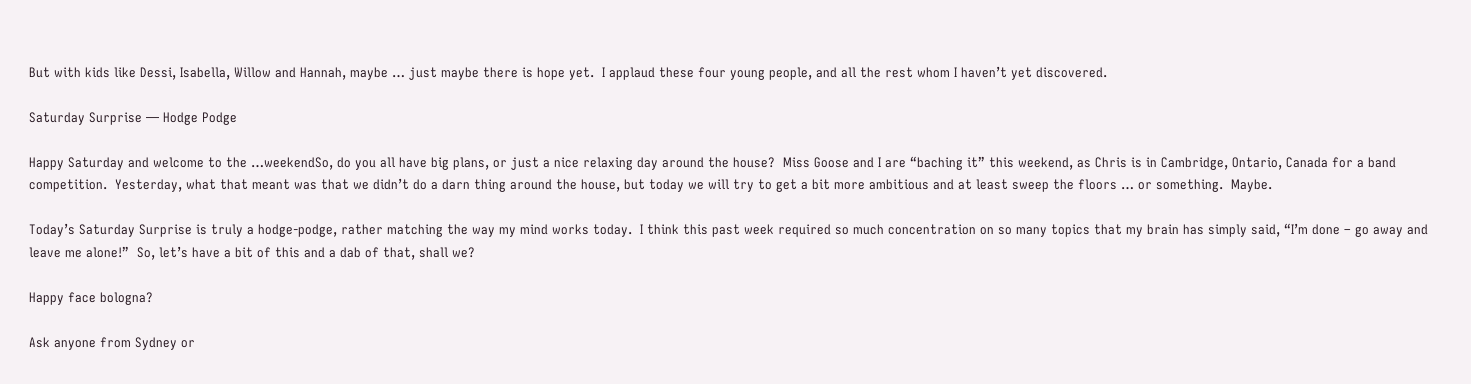But with kids like Dessi, Isabella, Willow and Hannah, maybe … just maybe there is hope yet.  I applaud these four young people, and all the rest whom I haven’t yet discovered.

Saturday Surprise — Hodge Podge

Happy Saturday and welcome to the …weekendSo, do you all have big plans, or just a nice relaxing day around the house?  Miss Goose and I are “baching it” this weekend, as Chris is in Cambridge, Ontario, Canada for a band competition.  Yesterday, what that meant was that we didn’t do a darn thing around the house, but today we will try to get a bit more ambitious and at least sweep the floors … or something.  Maybe.

Today’s Saturday Surprise is truly a hodge-podge, rather matching the way my mind works today.  I think this past week required so much concentration on so many topics that my brain has simply said, “I’m done – go away and leave me alone!”  So, let’s have a bit of this and a dab of that, shall we?

Happy face bologna?

Ask anyone from Sydney or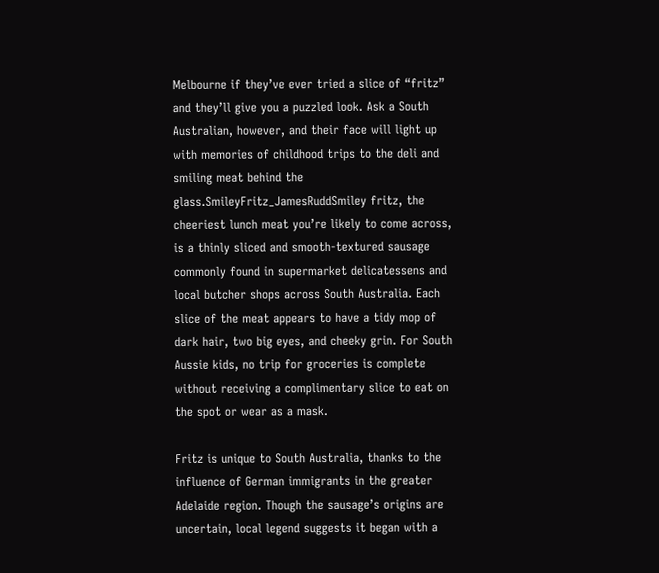Melbourne if they’ve ever tried a slice of “fritz” and they’ll give you a puzzled look. Ask a South Australian, however, and their face will light up with memories of childhood trips to the deli and smiling meat behind the glass.SmileyFritz_JamesRuddSmiley fritz, the cheeriest lunch meat you’re likely to come across, is a thinly sliced and smooth-textured sausage commonly found in supermarket delicatessens and local butcher shops across South Australia. Each slice of the meat appears to have a tidy mop of dark hair, two big eyes, and cheeky grin. For South Aussie kids, no trip for groceries is complete without receiving a complimentary slice to eat on the spot or wear as a mask.

Fritz is unique to South Australia, thanks to the influence of German immigrants in the greater Adelaide region. Though the sausage’s origins are uncertain, local legend suggests it began with a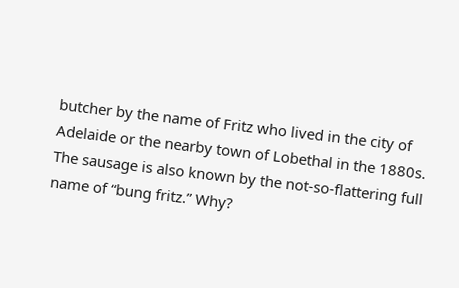butcher by the name of Fritz who lived in the city of Adelaide or the nearby town of Lobethal in the 1880s. The sausage is also known by the not-so-flattering full name of “bung fritz.” Why?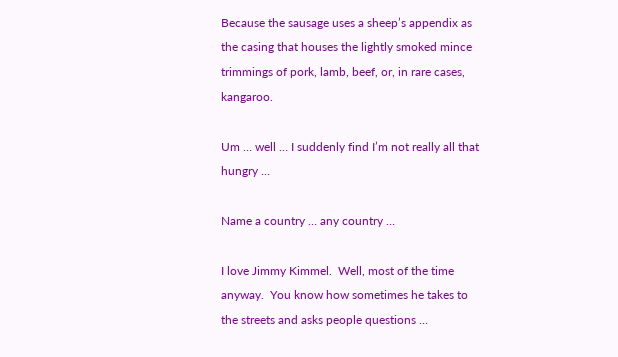Because the sausage uses a sheep’s appendix as the casing that houses the lightly smoked mince trimmings of pork, lamb, beef, or, in rare cases, kangaroo.

Um … well … I suddenly find I’m not really all that hungry …

Name a country … any country …

I love Jimmy Kimmel.  Well, most of the time anyway.  You know how sometimes he takes to the streets and asks people questions …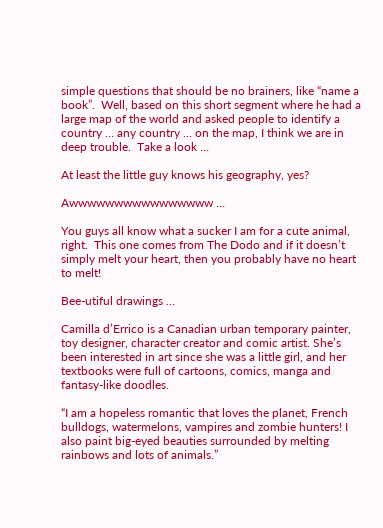simple questions that should be no brainers, like “name a book”.  Well, based on this short segment where he had a large map of the world and asked people to identify a country … any country … on the map, I think we are in deep trouble.  Take a look …

At least the little guy knows his geography, yes?

Awwwwwwwwwwwwwwww …

You guys all know what a sucker I am for a cute animal, right.  This one comes from The Dodo and if it doesn’t simply melt your heart, then you probably have no heart to melt!

Bee-utiful drawings …

Camilla d’Errico is a Canadian urban temporary painter, toy designer, character creator and comic artist. She’s been interested in art since she was a little girl, and her textbooks were full of cartoons, comics, manga and fantasy-like doodles.

“I am a hopeless romantic that loves the planet, French bulldogs, watermelons, vampires and zombie hunters! I also paint big-eyed beauties surrounded by melting rainbows and lots of animals.”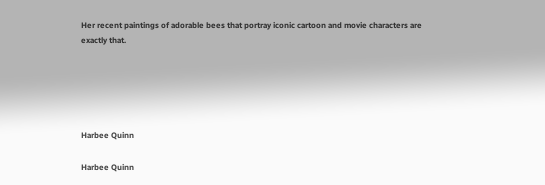Her recent paintings of adorable bees that portray iconic cartoon and movie characters are exactly that.





Harbee Quinn

Harbee Quinn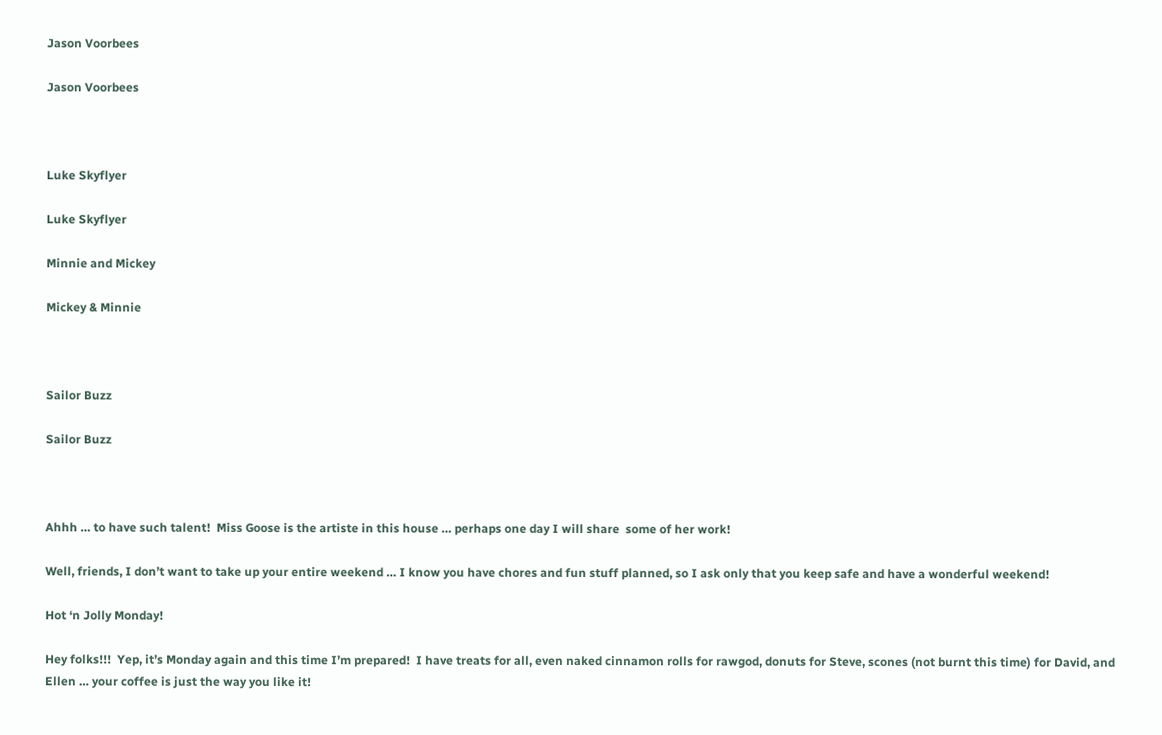Jason Voorbees

Jason Voorbees



Luke Skyflyer

Luke Skyflyer

Minnie and Mickey

Mickey & Minnie



Sailor Buzz

Sailor Buzz



Ahhh … to have such talent!  Miss Goose is the artiste in this house … perhaps one day I will share  some of her work!

Well, friends, I don’t want to take up your entire weekend … I know you have chores and fun stuff planned, so I ask only that you keep safe and have a wonderful weekend!

Hot ‘n Jolly Monday!

Hey folks!!!  Yep, it’s Monday again and this time I’m prepared!  I have treats for all, even naked cinnamon rolls for rawgod, donuts for Steve, scones (not burnt this time) for David, and Ellen … your coffee is just the way you like it!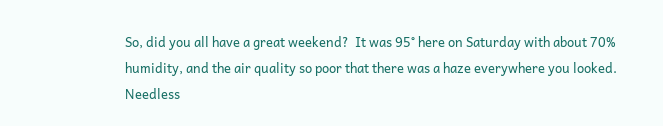So, did you all have a great weekend?  It was 95° here on Saturday with about 70% humidity, and the air quality so poor that there was a haze everywhere you looked.  Needless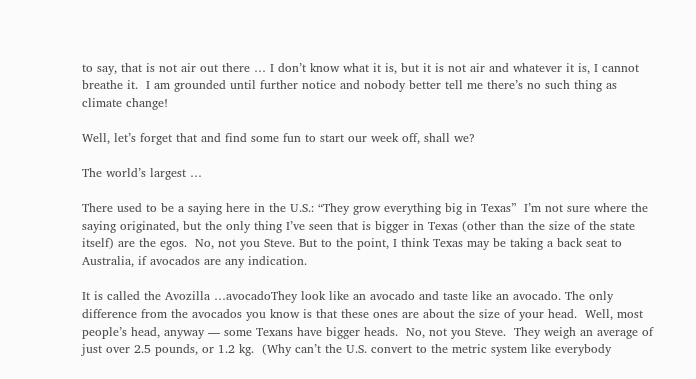to say, that is not air out there … I don’t know what it is, but it is not air and whatever it is, I cannot breathe it.  I am grounded until further notice and nobody better tell me there’s no such thing as climate change!

Well, let’s forget that and find some fun to start our week off, shall we?

The world’s largest …

There used to be a saying here in the U.S.: “They grow everything big in Texas”  I’m not sure where the saying originated, but the only thing I’ve seen that is bigger in Texas (other than the size of the state itself) are the egos.  No, not you Steve. But to the point, I think Texas may be taking a back seat to Australia, if avocados are any indication.

It is called the Avozilla …avocadoThey look like an avocado and taste like an avocado. The only difference from the avocados you know is that these ones are about the size of your head.  Well, most people’s head, anyway — some Texans have bigger heads.  No, not you Steve.  They weigh an average of just over 2.5 pounds, or 1.2 kg.  (Why can’t the U.S. convert to the metric system like everybody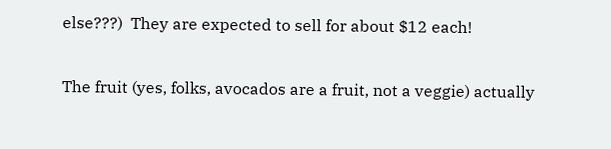else???)  They are expected to sell for about $12 each!

The fruit (yes, folks, avocados are a fruit, not a veggie) actually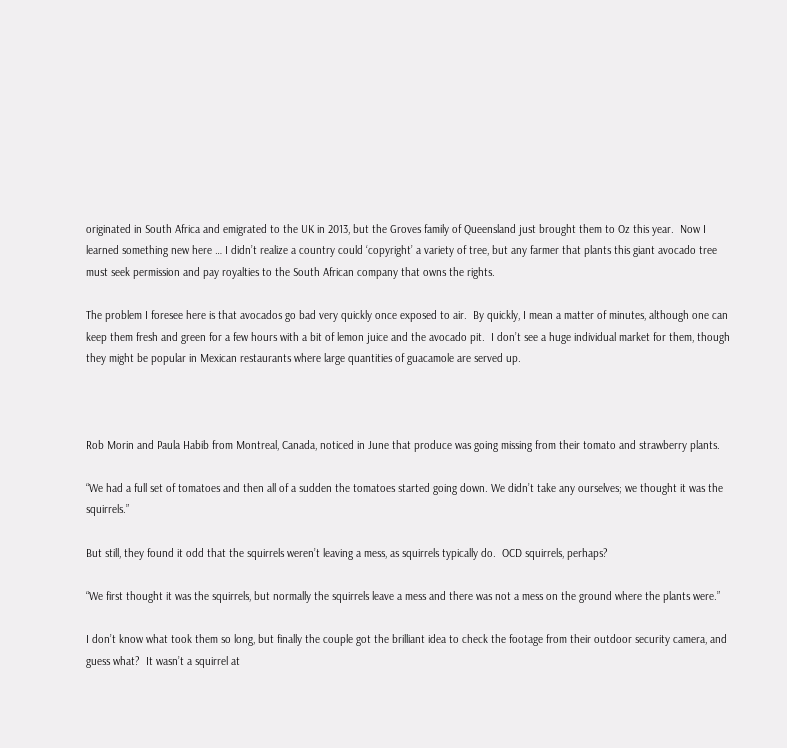originated in South Africa and emigrated to the UK in 2013, but the Groves family of Queensland just brought them to Oz this year.  Now I learned something new here … I didn’t realize a country could ‘copyright’ a variety of tree, but any farmer that plants this giant avocado tree must seek permission and pay royalties to the South African company that owns the rights.

The problem I foresee here is that avocados go bad very quickly once exposed to air.  By quickly, I mean a matter of minutes, although one can keep them fresh and green for a few hours with a bit of lemon juice and the avocado pit.  I don’t see a huge individual market for them, though they might be popular in Mexican restaurants where large quantities of guacamole are served up.



Rob Morin and Paula Habib from Montreal, Canada, noticed in June that produce was going missing from their tomato and strawberry plants.

“We had a full set of tomatoes and then all of a sudden the tomatoes started going down. We didn’t take any ourselves; we thought it was the squirrels.”

But still, they found it odd that the squirrels weren’t leaving a mess, as squirrels typically do.  OCD squirrels, perhaps?

“We first thought it was the squirrels, but normally the squirrels leave a mess and there was not a mess on the ground where the plants were.”

I don’t know what took them so long, but finally the couple got the brilliant idea to check the footage from their outdoor security camera, and guess what?  It wasn’t a squirrel at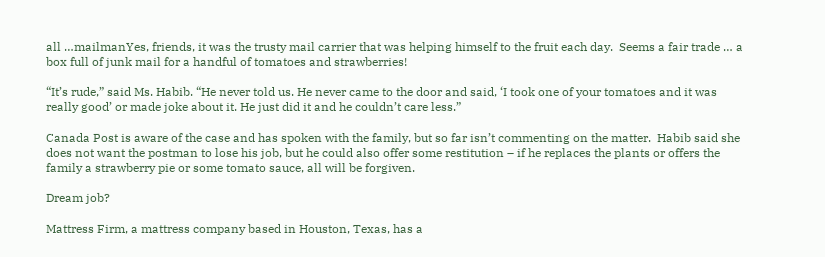all …mailmanYes, friends, it was the trusty mail carrier that was helping himself to the fruit each day.  Seems a fair trade … a box full of junk mail for a handful of tomatoes and strawberries!

“It’s rude,” said Ms. Habib. “He never told us. He never came to the door and said, ‘I took one of your tomatoes and it was really good’ or made joke about it. He just did it and he couldn’t care less.”

Canada Post is aware of the case and has spoken with the family, but so far isn’t commenting on the matter.  Habib said she does not want the postman to lose his job, but he could also offer some restitution – if he replaces the plants or offers the family a strawberry pie or some tomato sauce, all will be forgiven.

Dream job?

Mattress Firm, a mattress company based in Houston, Texas, has a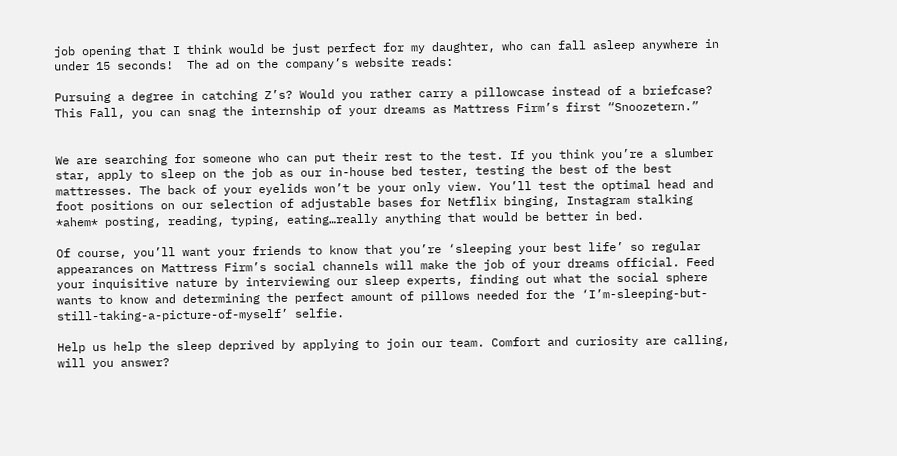job opening that I think would be just perfect for my daughter, who can fall asleep anywhere in under 15 seconds!  The ad on the company’s website reads:

Pursuing a degree in catching Z’s? Would you rather carry a pillowcase instead of a briefcase? This Fall, you can snag the internship of your dreams as Mattress Firm’s first “Snoozetern.”


We are searching for someone who can put their rest to the test. If you think you’re a slumber star, apply to sleep on the job as our in-house bed tester, testing the best of the best mattresses. The back of your eyelids won’t be your only view. You’ll test the optimal head and foot positions on our selection of adjustable bases for Netflix binging, Instagram stalking *ahem* posting, reading, typing, eating…really anything that would be better in bed.

Of course, you’ll want your friends to know that you’re ‘sleeping your best life’ so regular appearances on Mattress Firm’s social channels will make the job of your dreams official. Feed your inquisitive nature by interviewing our sleep experts, finding out what the social sphere wants to know and determining the perfect amount of pillows needed for the ‘I’m-sleeping-but-still-taking-a-picture-of-myself’ selfie.

Help us help the sleep deprived by applying to join our team. Comfort and curiosity are calling, will you answer?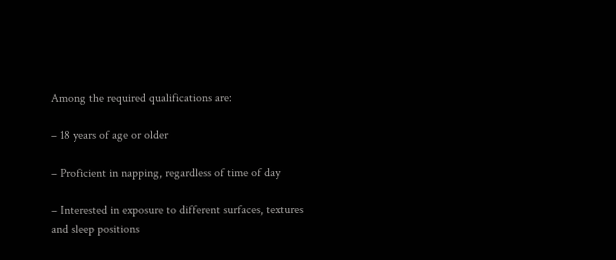Among the required qualifications are:

– 18 years of age or older

– Proficient in napping, regardless of time of day

– Interested in exposure to different surfaces, textures and sleep positions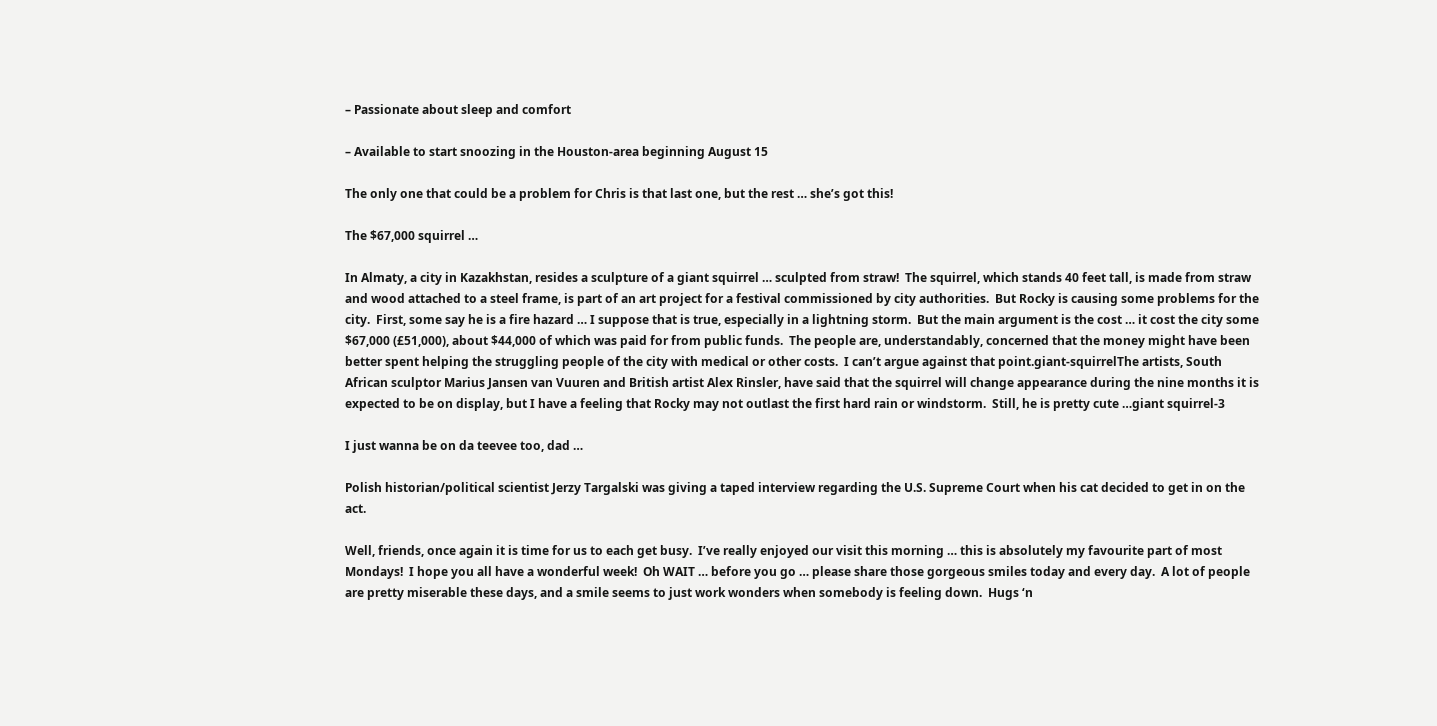– Passionate about sleep and comfort

– Available to start snoozing in the Houston-area beginning August 15

The only one that could be a problem for Chris is that last one, but the rest … she’s got this!

The $67,000 squirrel …

In Almaty, a city in Kazakhstan, resides a sculpture of a giant squirrel … sculpted from straw!  The squirrel, which stands 40 feet tall, is made from straw and wood attached to a steel frame, is part of an art project for a festival commissioned by city authorities.  But Rocky is causing some problems for the city.  First, some say he is a fire hazard … I suppose that is true, especially in a lightning storm.  But the main argument is the cost … it cost the city some $67,000 (£51,000), about $44,000 of which was paid for from public funds.  The people are, understandably, concerned that the money might have been better spent helping the struggling people of the city with medical or other costs.  I can’t argue against that point.giant-squirrelThe artists, South African sculptor Marius Jansen van Vuuren and British artist Alex Rinsler, have said that the squirrel will change appearance during the nine months it is expected to be on display, but I have a feeling that Rocky may not outlast the first hard rain or windstorm.  Still, he is pretty cute …giant squirrel-3

I just wanna be on da teevee too, dad …

Polish historian/political scientist Jerzy Targalski was giving a taped interview regarding the U.S. Supreme Court when his cat decided to get in on the act.

Well, friends, once again it is time for us to each get busy.  I’ve really enjoyed our visit this morning … this is absolutely my favourite part of most Mondays!  I hope you all have a wonderful week!  Oh WAIT … before you go … please share those gorgeous smiles today and every day.  A lot of people are pretty miserable these days, and a smile seems to just work wonders when somebody is feeling down.  Hugs ‘n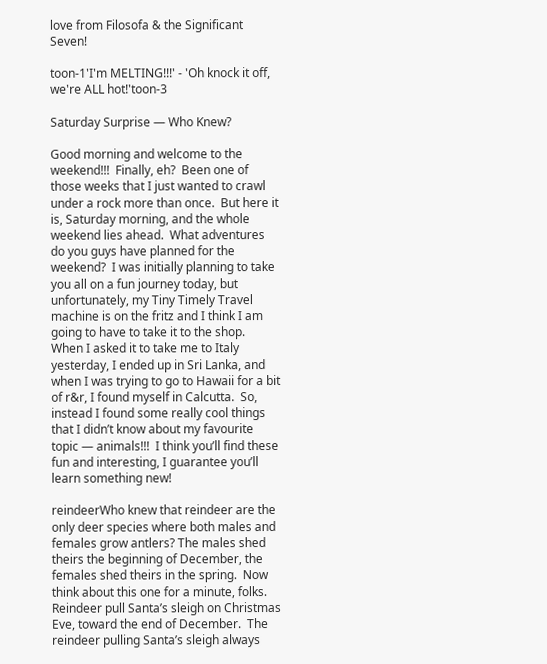love from Filosofa & the Significant Seven!

toon-1'I'm MELTING!!!' - 'Oh knock it off, we're ALL hot!'toon-3

Saturday Surprise — Who Knew?

Good morning and welcome to the weekend!!!  Finally, eh?  Been one of those weeks that I just wanted to crawl under a rock more than once.  But here it is, Saturday morning, and the whole weekend lies ahead.  What adventures do you guys have planned for the weekend?  I was initially planning to take you all on a fun journey today, but unfortunately, my Tiny Timely Travel machine is on the fritz and I think I am going to have to take it to the shop.  When I asked it to take me to Italy yesterday, I ended up in Sri Lanka, and when I was trying to go to Hawaii for a bit of r&r, I found myself in Calcutta.  So, instead I found some really cool things that I didn’t know about my favourite topic — animals!!!  I think you’ll find these fun and interesting, I guarantee you’ll learn something new!

reindeerWho knew that reindeer are the only deer species where both males and females grow antlers? The males shed theirs the beginning of December, the females shed theirs in the spring.  Now think about this one for a minute, folks.  Reindeer pull Santa’s sleigh on Christmas Eve, toward the end of December.  The reindeer pulling Santa’s sleigh always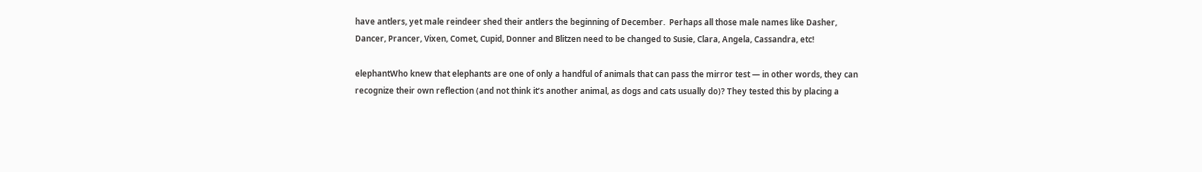have antlers, yet male reindeer shed their antlers the beginning of December.  Perhaps all those male names like Dasher, Dancer, Prancer, Vixen, Comet, Cupid, Donner and Blitzen need to be changed to Susie, Clara, Angela, Cassandra, etc!

elephantWho knew that elephants are one of only a handful of animals that can pass the mirror test — in other words, they can recognize their own reflection (and not think it’s another animal, as dogs and cats usually do)? They tested this by placing a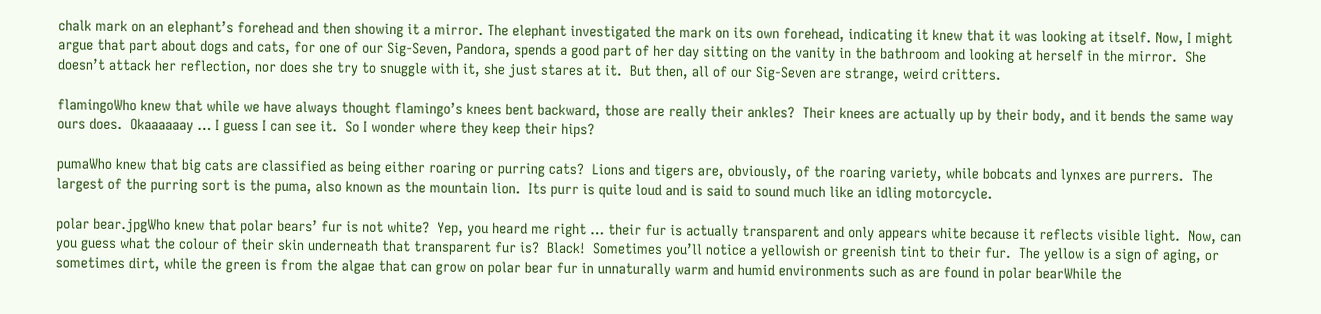chalk mark on an elephant’s forehead and then showing it a mirror. The elephant investigated the mark on its own forehead, indicating it knew that it was looking at itself. Now, I might argue that part about dogs and cats, for one of our Sig-Seven, Pandora, spends a good part of her day sitting on the vanity in the bathroom and looking at herself in the mirror.  She doesn’t attack her reflection, nor does she try to snuggle with it, she just stares at it.  But then, all of our Sig-Seven are strange, weird critters.

flamingoWho knew that while we have always thought flamingo’s knees bent backward, those are really their ankles?  Their knees are actually up by their body, and it bends the same way ours does.  Okaaaaaay … I guess I can see it.  So I wonder where they keep their hips?

pumaWho knew that big cats are classified as being either roaring or purring cats?  Lions and tigers are, obviously, of the roaring variety, while bobcats and lynxes are purrers.  The largest of the purring sort is the puma, also known as the mountain lion.  Its purr is quite loud and is said to sound much like an idling motorcycle.

polar bear.jpgWho knew that polar bears’ fur is not white?  Yep, you heard me right … their fur is actually transparent and only appears white because it reflects visible light.  Now, can you guess what the colour of their skin underneath that transparent fur is?  Black!  Sometimes you’ll notice a yellowish or greenish tint to their fur.  The yellow is a sign of aging, or sometimes dirt, while the green is from the algae that can grow on polar bear fur in unnaturally warm and humid environments such as are found in polar bearWhile the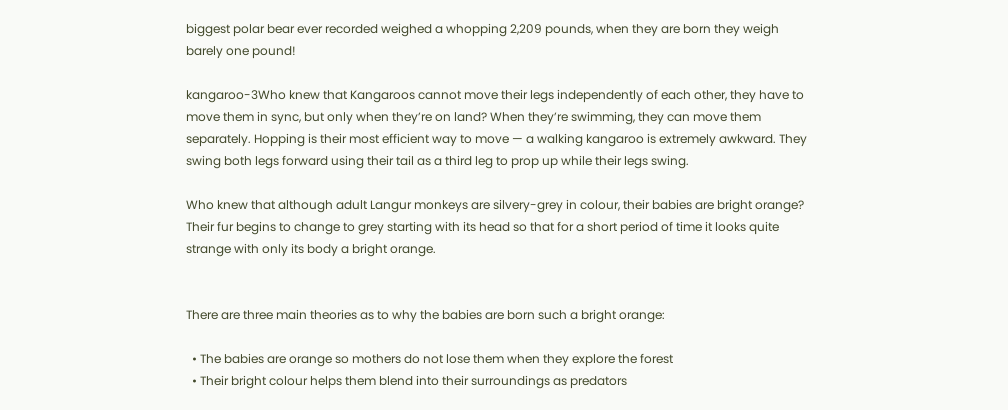biggest polar bear ever recorded weighed a whopping 2,209 pounds, when they are born they weigh barely one pound!

kangaroo-3Who knew that Kangaroos cannot move their legs independently of each other, they have to move them in sync, but only when they’re on land? When they’re swimming, they can move them separately. Hopping is their most efficient way to move — a walking kangaroo is extremely awkward. They swing both legs forward using their tail as a third leg to prop up while their legs swing.

Who knew that although adult Langur monkeys are silvery-grey in colour, their babies are bright orange? Their fur begins to change to grey starting with its head so that for a short period of time it looks quite strange with only its body a bright orange.


There are three main theories as to why the babies are born such a bright orange:

  • The babies are orange so mothers do not lose them when they explore the forest
  • Their bright colour helps them blend into their surroundings as predators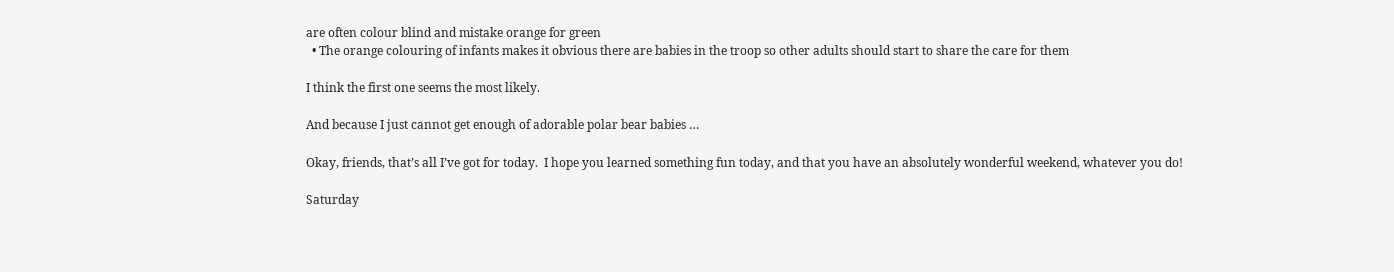are often colour blind and mistake orange for green
  • The orange colouring of infants makes it obvious there are babies in the troop so other adults should start to share the care for them

I think the first one seems the most likely.

And because I just cannot get enough of adorable polar bear babies …

Okay, friends, that’s all I’ve got for today.  I hope you learned something fun today, and that you have an absolutely wonderful weekend, whatever you do!

Saturday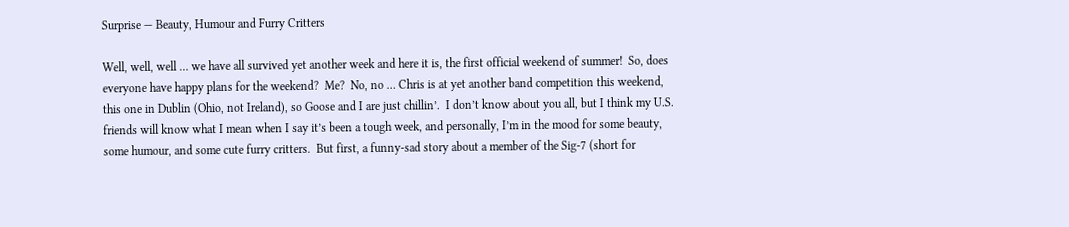Surprise — Beauty, Humour and Furry Critters

Well, well, well … we have all survived yet another week and here it is, the first official weekend of summer!  So, does everyone have happy plans for the weekend?  Me?  No, no … Chris is at yet another band competition this weekend, this one in Dublin (Ohio, not Ireland), so Goose and I are just chillin’.  I don’t know about you all, but I think my U.S. friends will know what I mean when I say it’s been a tough week, and personally, I’m in the mood for some beauty, some humour, and some cute furry critters.  But first, a funny-sad story about a member of the Sig-7 (short for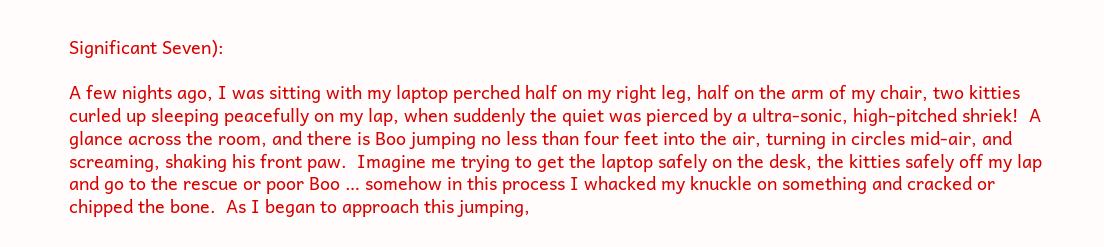Significant Seven):

A few nights ago, I was sitting with my laptop perched half on my right leg, half on the arm of my chair, two kitties curled up sleeping peacefully on my lap, when suddenly the quiet was pierced by a ultra-sonic, high-pitched shriek!  A glance across the room, and there is Boo jumping no less than four feet into the air, turning in circles mid-air, and screaming, shaking his front paw.  Imagine me trying to get the laptop safely on the desk, the kitties safely off my lap and go to the rescue or poor Boo … somehow in this process I whacked my knuckle on something and cracked or chipped the bone.  As I began to approach this jumping,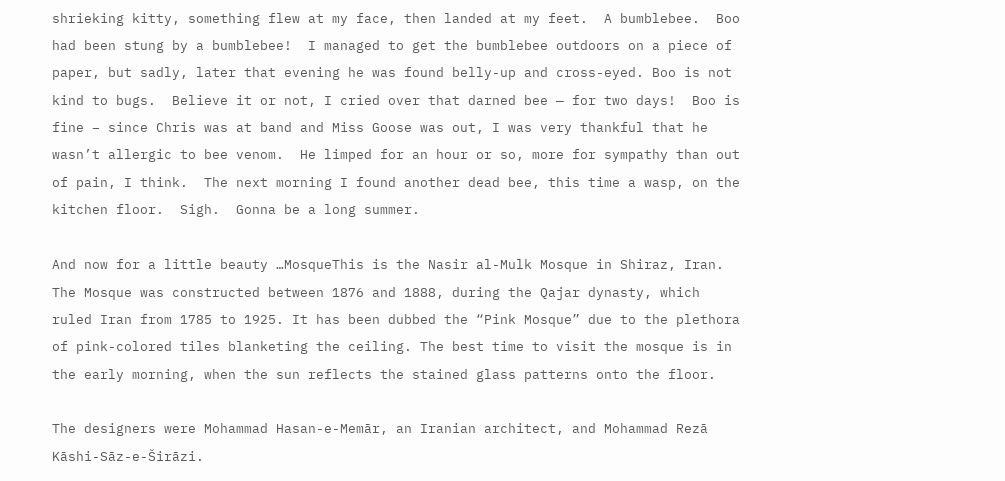shrieking kitty, something flew at my face, then landed at my feet.  A bumblebee.  Boo had been stung by a bumblebee!  I managed to get the bumblebee outdoors on a piece of paper, but sadly, later that evening he was found belly-up and cross-eyed. Boo is not kind to bugs.  Believe it or not, I cried over that darned bee — for two days!  Boo is fine – since Chris was at band and Miss Goose was out, I was very thankful that he wasn’t allergic to bee venom.  He limped for an hour or so, more for sympathy than out of pain, I think.  The next morning I found another dead bee, this time a wasp, on the kitchen floor.  Sigh.  Gonna be a long summer.

And now for a little beauty …MosqueThis is the Nasir al-Mulk Mosque in Shiraz, Iran.  The Mosque was constructed between 1876 and 1888, during the Qajar dynasty, which ruled Iran from 1785 to 1925. It has been dubbed the “Pink Mosque” due to the plethora of pink-colored tiles blanketing the ceiling. The best time to visit the mosque is in the early morning, when the sun reflects the stained glass patterns onto the floor.

The designers were Mohammad Hasan-e-Memār, an Iranian architect, and Mohammad Rezā Kāshi-Sāz-e-Širāzi.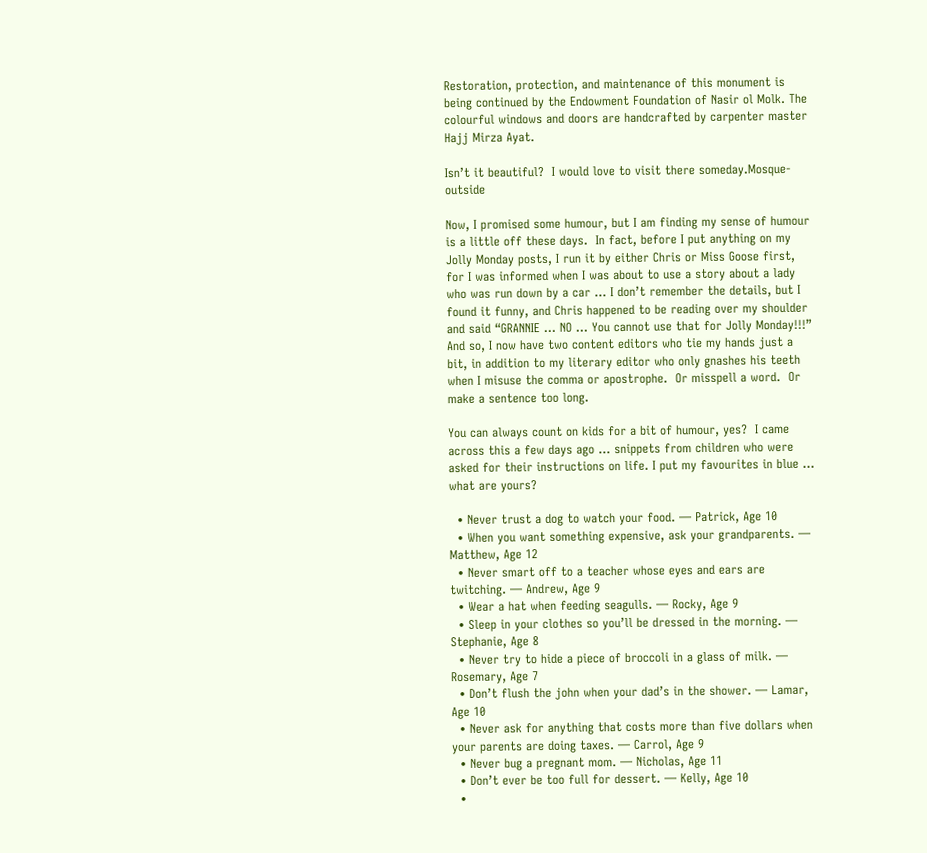Restoration, protection, and maintenance of this monument is being continued by the Endowment Foundation of Nasir ol Molk. The colourful windows and doors are handcrafted by carpenter master Hajj Mirza Ayat.

Isn’t it beautiful?  I would love to visit there someday.Mosque-outside

Now, I promised some humour, but I am finding my sense of humour is a little off these days.  In fact, before I put anything on my Jolly Monday posts, I run it by either Chris or Miss Goose first, for I was informed when I was about to use a story about a lady who was run down by a car … I don’t remember the details, but I found it funny, and Chris happened to be reading over my shoulder and said “GRANNIE … NO … You cannot use that for Jolly Monday!!!”  And so, I now have two content editors who tie my hands just a bit, in addition to my literary editor who only gnashes his teeth when I misuse the comma or apostrophe.  Or misspell a word.  Or make a sentence too long.

You can always count on kids for a bit of humour, yes?  I came across this a few days ago … snippets from children who were asked for their instructions on life. I put my favourites in blue … what are yours?

  • Never trust a dog to watch your food. — Patrick, Age 10
  • When you want something expensive, ask your grandparents. — Matthew, Age 12
  • Never smart off to a teacher whose eyes and ears are twitching. — Andrew, Age 9
  • Wear a hat when feeding seagulls. — Rocky, Age 9
  • Sleep in your clothes so you’ll be dressed in the morning. — Stephanie, Age 8
  • Never try to hide a piece of broccoli in a glass of milk. — Rosemary, Age 7
  • Don’t flush the john when your dad’s in the shower. — Lamar, Age 10
  • Never ask for anything that costs more than five dollars when your parents are doing taxes. — Carrol, Age 9
  • Never bug a pregnant mom. — Nicholas, Age 11
  • Don’t ever be too full for dessert. — Kelly, Age 10
  •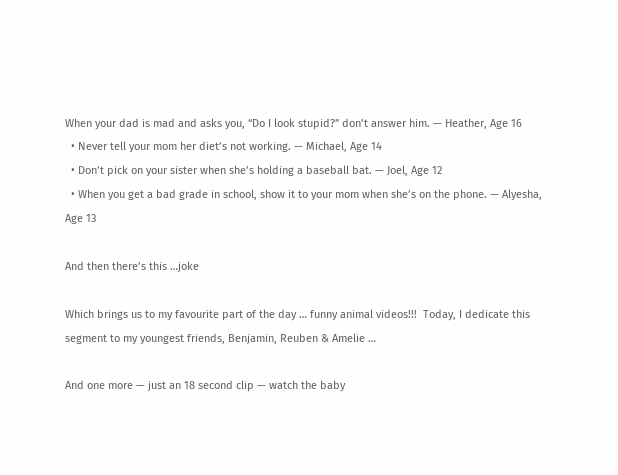When your dad is mad and asks you, “Do I look stupid?” don’t answer him. — Heather, Age 16
  • Never tell your mom her diet’s not working. — Michael, Age 14
  • Don’t pick on your sister when she’s holding a baseball bat. — Joel, Age 12
  • When you get a bad grade in school, show it to your mom when she’s on the phone. — Alyesha, Age 13

And then there’s this …joke

Which brings us to my favourite part of the day … funny animal videos!!!  Today, I dedicate this segment to my youngest friends, Benjamin, Reuben & Amelie …

And one more — just an 18 second clip — watch the baby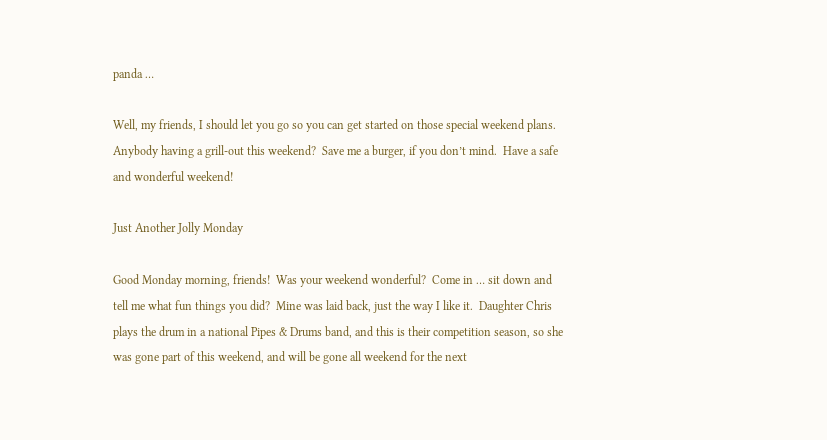panda …

Well, my friends, I should let you go so you can get started on those special weekend plans.  Anybody having a grill-out this weekend?  Save me a burger, if you don’t mind.  Have a safe and wonderful weekend!

Just Another Jolly Monday

Good Monday morning, friends!  Was your weekend wonderful?  Come in … sit down and tell me what fun things you did?  Mine was laid back, just the way I like it.  Daughter Chris plays the drum in a national Pipes & Drums band, and this is their competition season, so she was gone part of this weekend, and will be gone all weekend for the next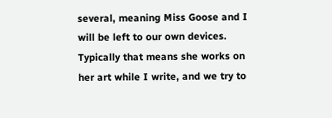several, meaning Miss Goose and I will be left to our own devices.  Typically that means she works on her art while I write, and we try to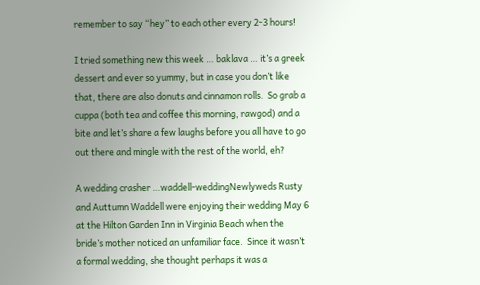remember to say “hey” to each other every 2-3 hours!

I tried something new this week … baklava … it’s a greek dessert and ever so yummy, but in case you don’t like that, there are also donuts and cinnamon rolls.  So grab a cuppa (both tea and coffee this morning, rawgod) and a bite and let’s share a few laughs before you all have to go out there and mingle with the rest of the world, eh?

A wedding crasher …waddell-weddingNewlyweds Rusty and Auttumn Waddell were enjoying their wedding May 6 at the Hilton Garden Inn in Virginia Beach when the bride’s mother noticed an unfamiliar face.  Since it wasn’t a formal wedding, she thought perhaps it was a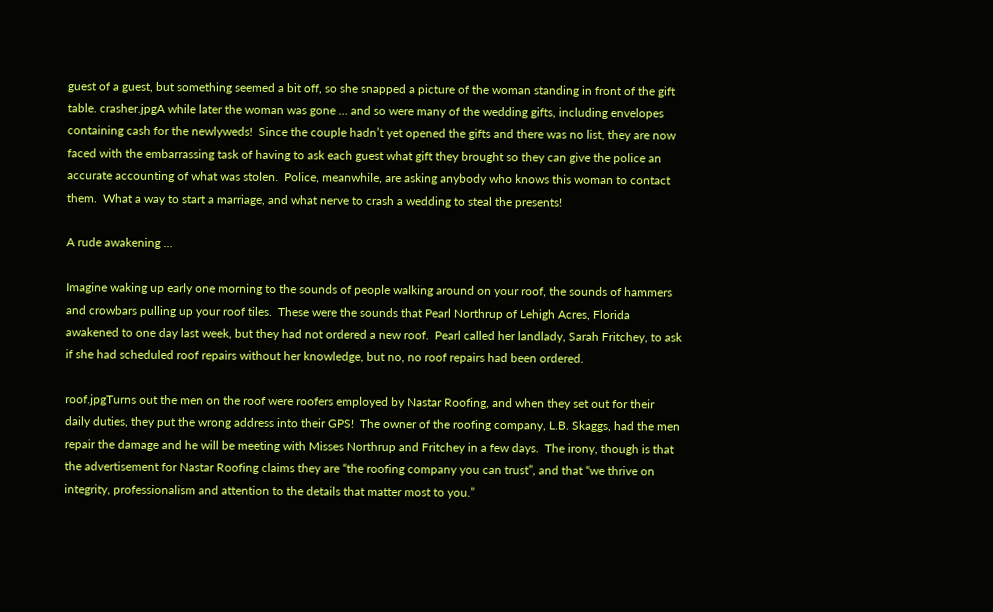guest of a guest, but something seemed a bit off, so she snapped a picture of the woman standing in front of the gift table. crasher.jpgA while later the woman was gone … and so were many of the wedding gifts, including envelopes containing cash for the newlyweds!  Since the couple hadn’t yet opened the gifts and there was no list, they are now faced with the embarrassing task of having to ask each guest what gift they brought so they can give the police an accurate accounting of what was stolen.  Police, meanwhile, are asking anybody who knows this woman to contact them.  What a way to start a marriage, and what nerve to crash a wedding to steal the presents!

A rude awakening …

Imagine waking up early one morning to the sounds of people walking around on your roof, the sounds of hammers and crowbars pulling up your roof tiles.  These were the sounds that Pearl Northrup of Lehigh Acres, Florida awakened to one day last week, but they had not ordered a new roof.  Pearl called her landlady, Sarah Fritchey, to ask if she had scheduled roof repairs without her knowledge, but no, no roof repairs had been ordered.

roof.jpgTurns out the men on the roof were roofers employed by Nastar Roofing, and when they set out for their daily duties, they put the wrong address into their GPS!  The owner of the roofing company, L.B. Skaggs, had the men repair the damage and he will be meeting with Misses Northrup and Fritchey in a few days.  The irony, though is that the advertisement for Nastar Roofing claims they are “the roofing company you can trust”, and that “we thrive on integrity, professionalism and attention to the details that matter most to you.”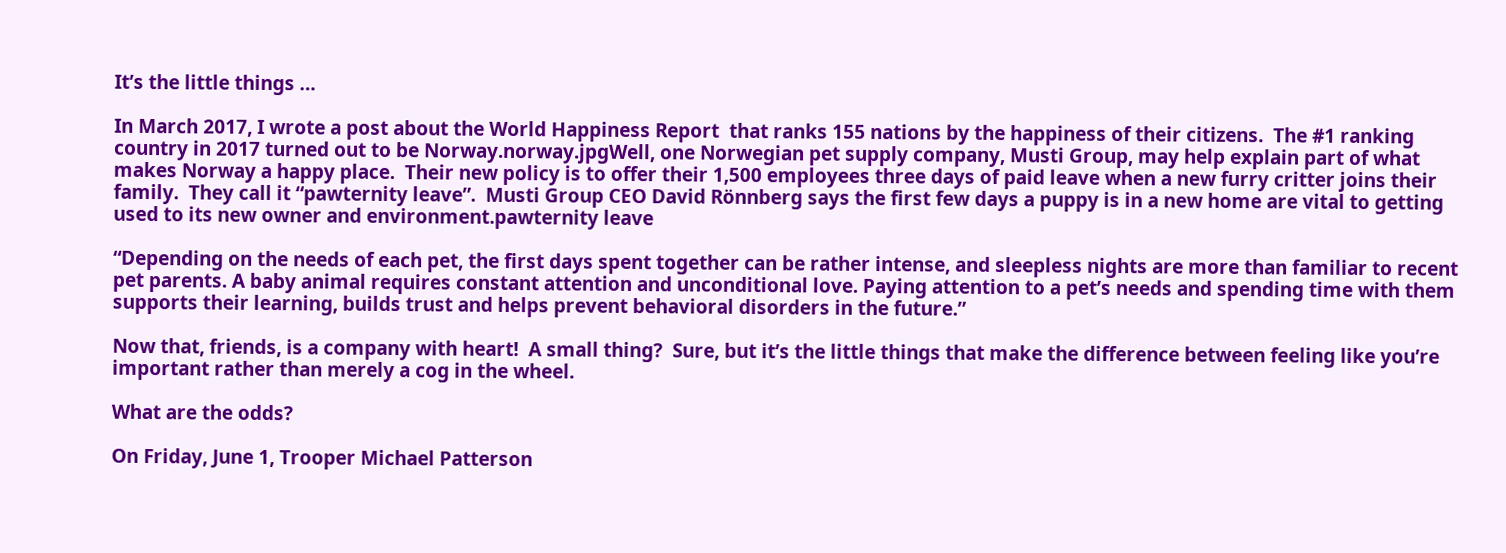It’s the little things …

In March 2017, I wrote a post about the World Happiness Report  that ranks 155 nations by the happiness of their citizens.  The #1 ranking country in 2017 turned out to be Norway.norway.jpgWell, one Norwegian pet supply company, Musti Group, may help explain part of what makes Norway a happy place.  Their new policy is to offer their 1,500 employees three days of paid leave when a new furry critter joins their family.  They call it “pawternity leave”.  Musti Group CEO David Rönnberg says the first few days a puppy is in a new home are vital to getting used to its new owner and environment.pawternity leave

“Depending on the needs of each pet, the first days spent together can be rather intense, and sleepless nights are more than familiar to recent pet parents. A baby animal requires constant attention and unconditional love. Paying attention to a pet’s needs and spending time with them supports their learning, builds trust and helps prevent behavioral disorders in the future.”

Now that, friends, is a company with heart!  A small thing?  Sure, but it’s the little things that make the difference between feeling like you’re important rather than merely a cog in the wheel.

What are the odds?

On Friday, June 1, Trooper Michael Patterson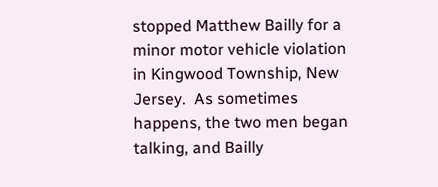stopped Matthew Bailly for a minor motor vehicle violation in Kingwood Township, New Jersey.  As sometimes happens, the two men began talking, and Bailly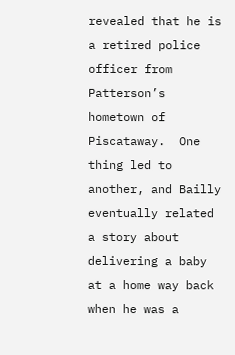revealed that he is a retired police officer from Patterson’s hometown of Piscataway.  One thing led to another, and Bailly eventually related a story about delivering a baby at a home way back when he was a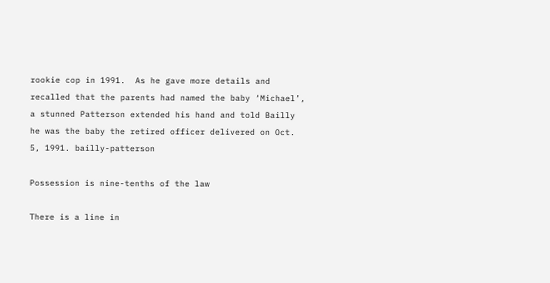rookie cop in 1991.  As he gave more details and recalled that the parents had named the baby ‘Michael’, a stunned Patterson extended his hand and told Bailly he was the baby the retired officer delivered on Oct. 5, 1991. bailly-patterson

Possession is nine-tenths of the law

There is a line in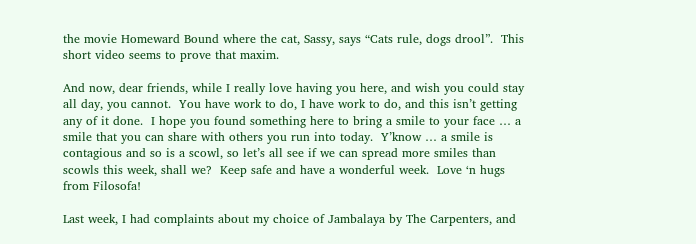the movie Homeward Bound where the cat, Sassy, says “Cats rule, dogs drool”.  This short video seems to prove that maxim.

And now, dear friends, while I really love having you here, and wish you could stay all day, you cannot.  You have work to do, I have work to do, and this isn’t getting any of it done.  I hope you found something here to bring a smile to your face … a smile that you can share with others you run into today.  Y’know … a smile is contagious and so is a scowl, so let’s all see if we can spread more smiles than scowls this week, shall we?  Keep safe and have a wonderful week.  Love ‘n hugs from Filosofa!

Last week, I had complaints about my choice of Jambalaya by The Carpenters, and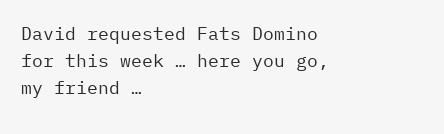David requested Fats Domino for this week … here you go, my friend …